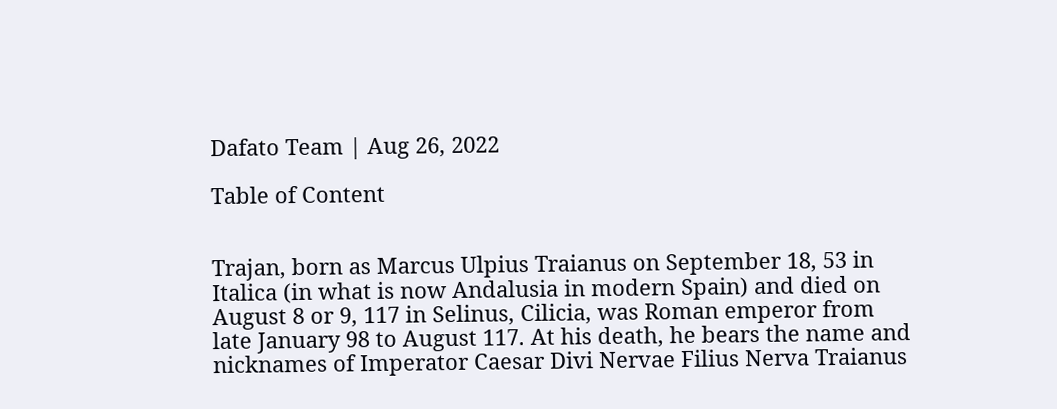Dafato Team | Aug 26, 2022

Table of Content


Trajan, born as Marcus Ulpius Traianus on September 18, 53 in Italica (in what is now Andalusia in modern Spain) and died on August 8 or 9, 117 in Selinus, Cilicia, was Roman emperor from late January 98 to August 117. At his death, he bears the name and nicknames of Imperator Caesar Divi Nervae Filius Nerva Traianus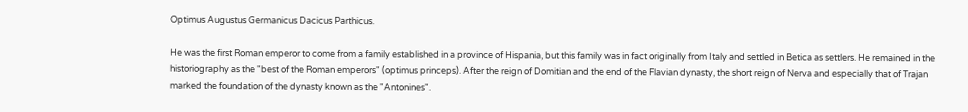Optimus Augustus Germanicus Dacicus Parthicus.

He was the first Roman emperor to come from a family established in a province of Hispania, but this family was in fact originally from Italy and settled in Betica as settlers. He remained in the historiography as the "best of the Roman emperors" (optimus princeps). After the reign of Domitian and the end of the Flavian dynasty, the short reign of Nerva and especially that of Trajan marked the foundation of the dynasty known as the "Antonines".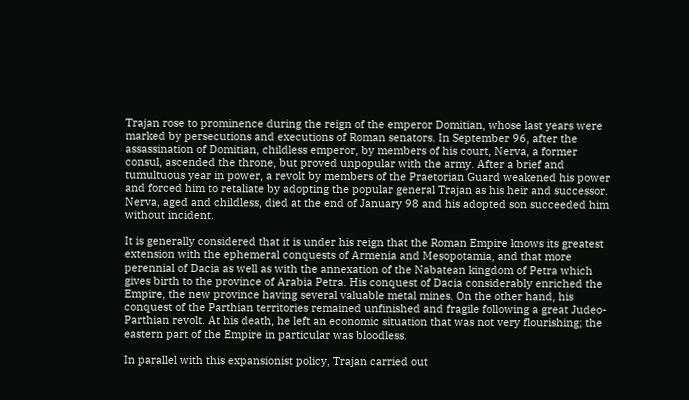Trajan rose to prominence during the reign of the emperor Domitian, whose last years were marked by persecutions and executions of Roman senators. In September 96, after the assassination of Domitian, childless emperor, by members of his court, Nerva, a former consul, ascended the throne, but proved unpopular with the army. After a brief and tumultuous year in power, a revolt by members of the Praetorian Guard weakened his power and forced him to retaliate by adopting the popular general Trajan as his heir and successor. Nerva, aged and childless, died at the end of January 98 and his adopted son succeeded him without incident.

It is generally considered that it is under his reign that the Roman Empire knows its greatest extension with the ephemeral conquests of Armenia and Mesopotamia, and that more perennial of Dacia as well as with the annexation of the Nabatean kingdom of Petra which gives birth to the province of Arabia Petra. His conquest of Dacia considerably enriched the Empire, the new province having several valuable metal mines. On the other hand, his conquest of the Parthian territories remained unfinished and fragile following a great Judeo-Parthian revolt. At his death, he left an economic situation that was not very flourishing; the eastern part of the Empire in particular was bloodless.

In parallel with this expansionist policy, Trajan carried out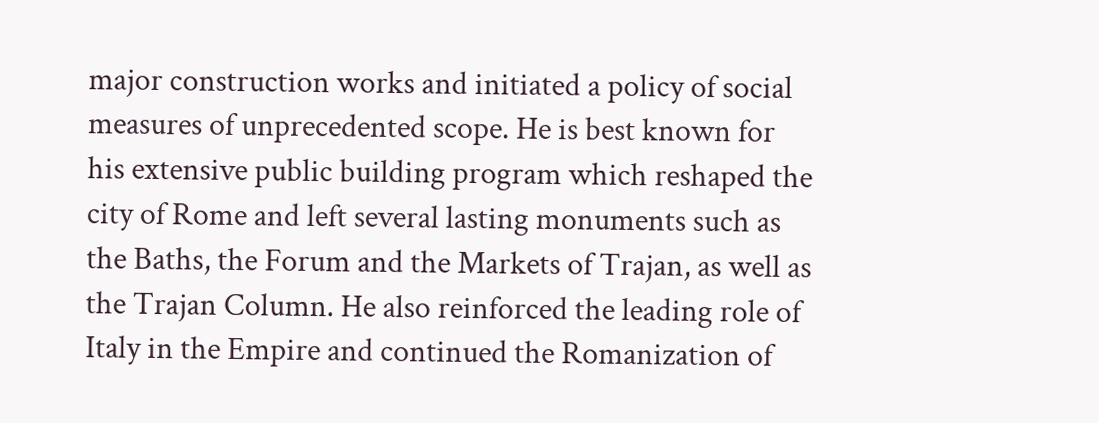major construction works and initiated a policy of social measures of unprecedented scope. He is best known for his extensive public building program which reshaped the city of Rome and left several lasting monuments such as the Baths, the Forum and the Markets of Trajan, as well as the Trajan Column. He also reinforced the leading role of Italy in the Empire and continued the Romanization of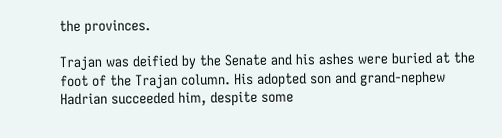the provinces.

Trajan was deified by the Senate and his ashes were buried at the foot of the Trajan column. His adopted son and grand-nephew Hadrian succeeded him, despite some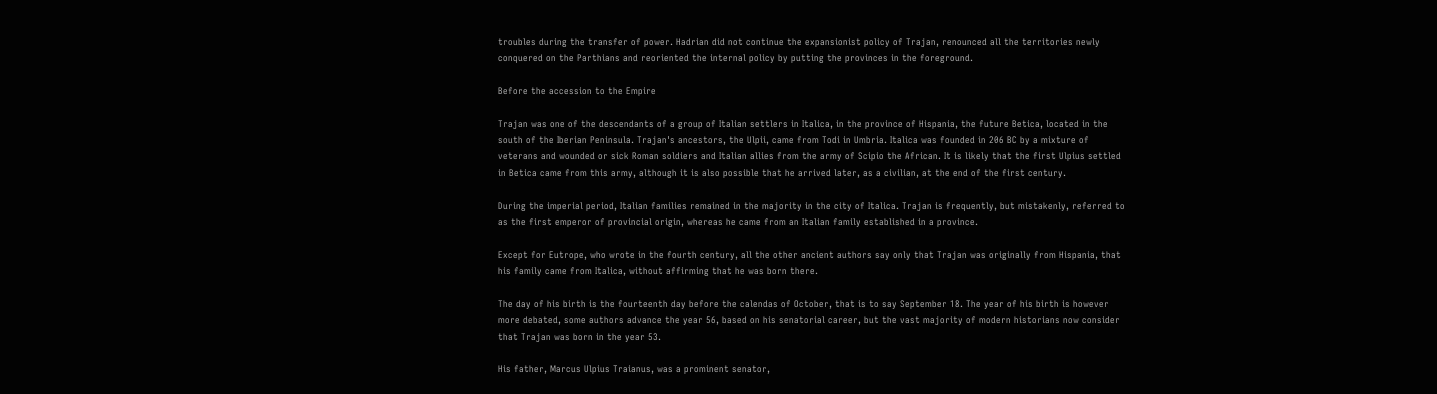troubles during the transfer of power. Hadrian did not continue the expansionist policy of Trajan, renounced all the territories newly conquered on the Parthians and reoriented the internal policy by putting the provinces in the foreground.

Before the accession to the Empire

Trajan was one of the descendants of a group of Italian settlers in Italica, in the province of Hispania, the future Betica, located in the south of the Iberian Peninsula. Trajan's ancestors, the Ulpii, came from Todi in Umbria. Italica was founded in 206 BC by a mixture of veterans and wounded or sick Roman soldiers and Italian allies from the army of Scipio the African. It is likely that the first Ulpius settled in Betica came from this army, although it is also possible that he arrived later, as a civilian, at the end of the first century.

During the imperial period, Italian families remained in the majority in the city of Italica. Trajan is frequently, but mistakenly, referred to as the first emperor of provincial origin, whereas he came from an Italian family established in a province.

Except for Eutrope, who wrote in the fourth century, all the other ancient authors say only that Trajan was originally from Hispania, that his family came from Italica, without affirming that he was born there.

The day of his birth is the fourteenth day before the calendas of October, that is to say September 18. The year of his birth is however more debated, some authors advance the year 56, based on his senatorial career, but the vast majority of modern historians now consider that Trajan was born in the year 53.

His father, Marcus Ulpius Traianus, was a prominent senator,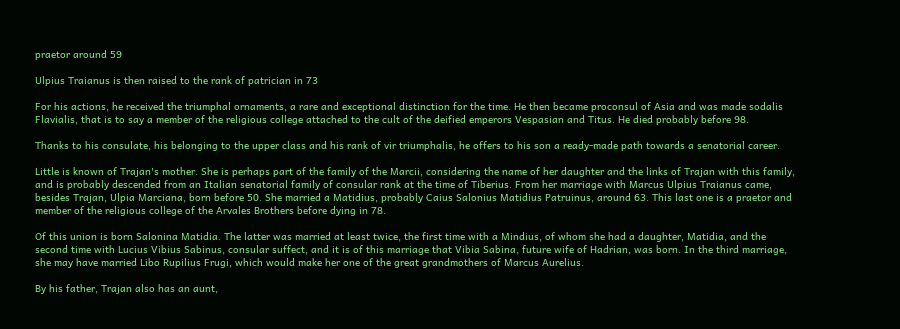praetor around 59

Ulpius Traianus is then raised to the rank of patrician in 73

For his actions, he received the triumphal ornaments, a rare and exceptional distinction for the time. He then became proconsul of Asia and was made sodalis Flavialis, that is to say a member of the religious college attached to the cult of the deified emperors Vespasian and Titus. He died probably before 98.

Thanks to his consulate, his belonging to the upper class and his rank of vir triumphalis, he offers to his son a ready-made path towards a senatorial career.

Little is known of Trajan's mother. She is perhaps part of the family of the Marcii, considering the name of her daughter and the links of Trajan with this family, and is probably descended from an Italian senatorial family of consular rank at the time of Tiberius. From her marriage with Marcus Ulpius Traianus came, besides Trajan, Ulpia Marciana, born before 50. She married a Matidius, probably Caius Salonius Matidius Patruinus, around 63. This last one is a praetor and member of the religious college of the Arvales Brothers before dying in 78.

Of this union is born Salonina Matidia. The latter was married at least twice, the first time with a Mindius, of whom she had a daughter, Matidia, and the second time with Lucius Vibius Sabinus, consular suffect, and it is of this marriage that Vibia Sabina, future wife of Hadrian, was born. In the third marriage, she may have married Libo Rupilius Frugi, which would make her one of the great grandmothers of Marcus Aurelius.

By his father, Trajan also has an aunt,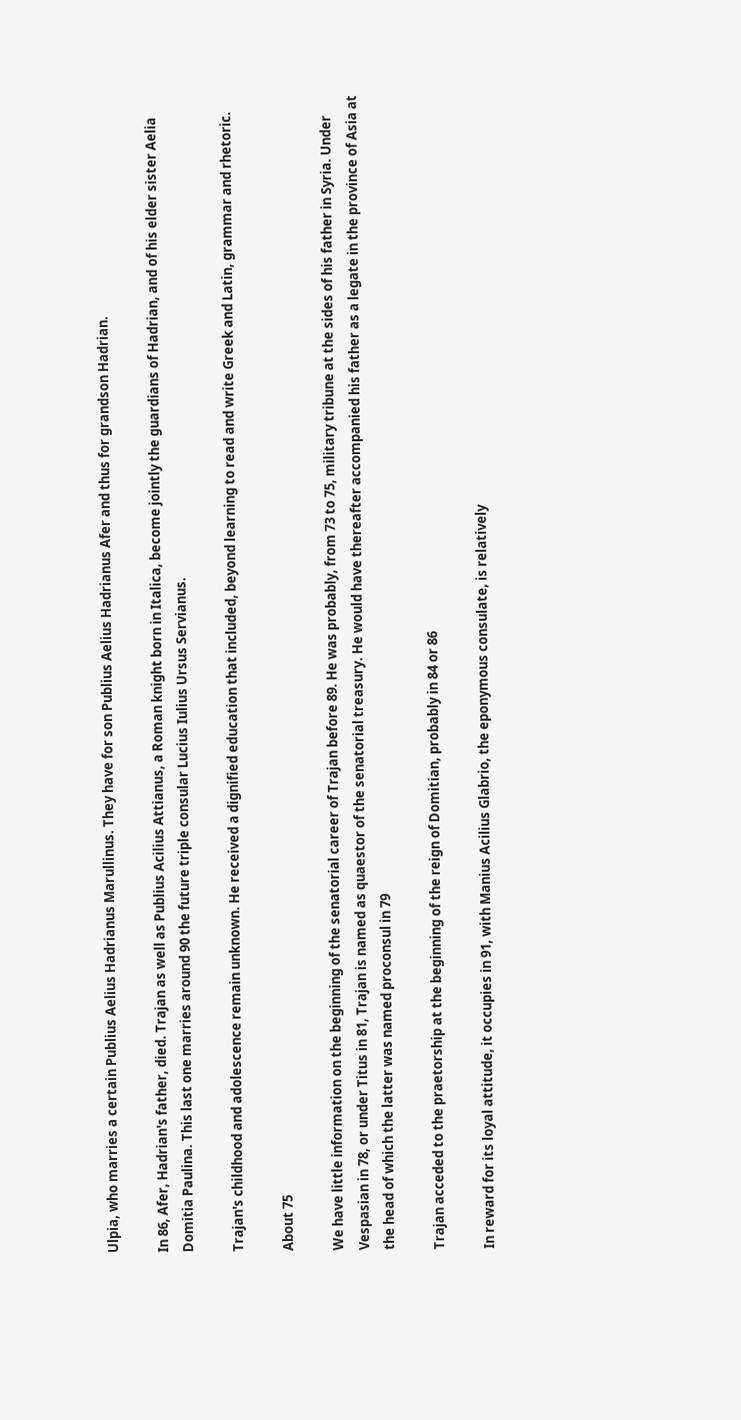Ulpia, who marries a certain Publius Aelius Hadrianus Marullinus. They have for son Publius Aelius Hadrianus Afer and thus for grandson Hadrian.

In 86, Afer, Hadrian's father, died. Trajan as well as Publius Acilius Attianus, a Roman knight born in Italica, become jointly the guardians of Hadrian, and of his elder sister Aelia Domitia Paulina. This last one marries around 90 the future triple consular Lucius Iulius Ursus Servianus.

Trajan's childhood and adolescence remain unknown. He received a dignified education that included, beyond learning to read and write Greek and Latin, grammar and rhetoric.

About 75

We have little information on the beginning of the senatorial career of Trajan before 89. He was probably, from 73 to 75, military tribune at the sides of his father in Syria. Under Vespasian in 78, or under Titus in 81, Trajan is named as quaestor of the senatorial treasury. He would have thereafter accompanied his father as a legate in the province of Asia at the head of which the latter was named proconsul in 79

Trajan acceded to the praetorship at the beginning of the reign of Domitian, probably in 84 or 86

In reward for its loyal attitude, it occupies in 91, with Manius Acilius Glabrio, the eponymous consulate, is relatively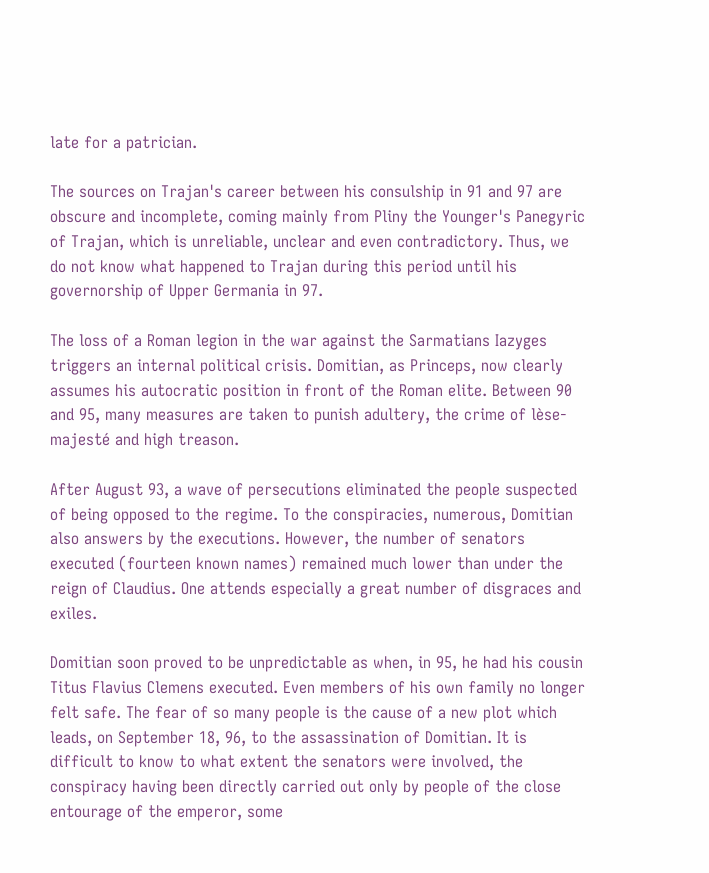late for a patrician.

The sources on Trajan's career between his consulship in 91 and 97 are obscure and incomplete, coming mainly from Pliny the Younger's Panegyric of Trajan, which is unreliable, unclear and even contradictory. Thus, we do not know what happened to Trajan during this period until his governorship of Upper Germania in 97.

The loss of a Roman legion in the war against the Sarmatians Iazyges triggers an internal political crisis. Domitian, as Princeps, now clearly assumes his autocratic position in front of the Roman elite. Between 90 and 95, many measures are taken to punish adultery, the crime of lèse-majesté and high treason.

After August 93, a wave of persecutions eliminated the people suspected of being opposed to the regime. To the conspiracies, numerous, Domitian also answers by the executions. However, the number of senators executed (fourteen known names) remained much lower than under the reign of Claudius. One attends especially a great number of disgraces and exiles.

Domitian soon proved to be unpredictable as when, in 95, he had his cousin Titus Flavius Clemens executed. Even members of his own family no longer felt safe. The fear of so many people is the cause of a new plot which leads, on September 18, 96, to the assassination of Domitian. It is difficult to know to what extent the senators were involved, the conspiracy having been directly carried out only by people of the close entourage of the emperor, some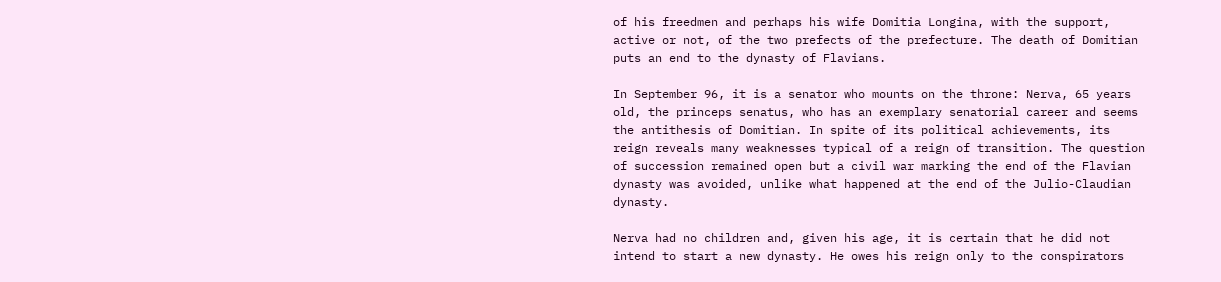of his freedmen and perhaps his wife Domitia Longina, with the support, active or not, of the two prefects of the prefecture. The death of Domitian puts an end to the dynasty of Flavians.

In September 96, it is a senator who mounts on the throne: Nerva, 65 years old, the princeps senatus, who has an exemplary senatorial career and seems the antithesis of Domitian. In spite of its political achievements, its reign reveals many weaknesses typical of a reign of transition. The question of succession remained open but a civil war marking the end of the Flavian dynasty was avoided, unlike what happened at the end of the Julio-Claudian dynasty.

Nerva had no children and, given his age, it is certain that he did not intend to start a new dynasty. He owes his reign only to the conspirators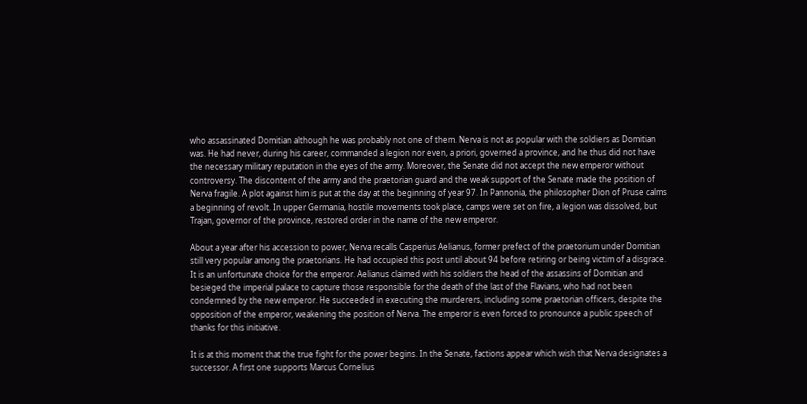who assassinated Domitian although he was probably not one of them. Nerva is not as popular with the soldiers as Domitian was. He had never, during his career, commanded a legion nor even, a priori, governed a province, and he thus did not have the necessary military reputation in the eyes of the army. Moreover, the Senate did not accept the new emperor without controversy. The discontent of the army and the praetorian guard and the weak support of the Senate made the position of Nerva fragile. A plot against him is put at the day at the beginning of year 97. In Pannonia, the philosopher Dion of Pruse calms a beginning of revolt. In upper Germania, hostile movements took place, camps were set on fire, a legion was dissolved, but Trajan, governor of the province, restored order in the name of the new emperor.

About a year after his accession to power, Nerva recalls Casperius Aelianus, former prefect of the praetorium under Domitian still very popular among the praetorians. He had occupied this post until about 94 before retiring or being victim of a disgrace. It is an unfortunate choice for the emperor. Aelianus claimed with his soldiers the head of the assassins of Domitian and besieged the imperial palace to capture those responsible for the death of the last of the Flavians, who had not been condemned by the new emperor. He succeeded in executing the murderers, including some praetorian officers, despite the opposition of the emperor, weakening the position of Nerva. The emperor is even forced to pronounce a public speech of thanks for this initiative.

It is at this moment that the true fight for the power begins. In the Senate, factions appear which wish that Nerva designates a successor. A first one supports Marcus Cornelius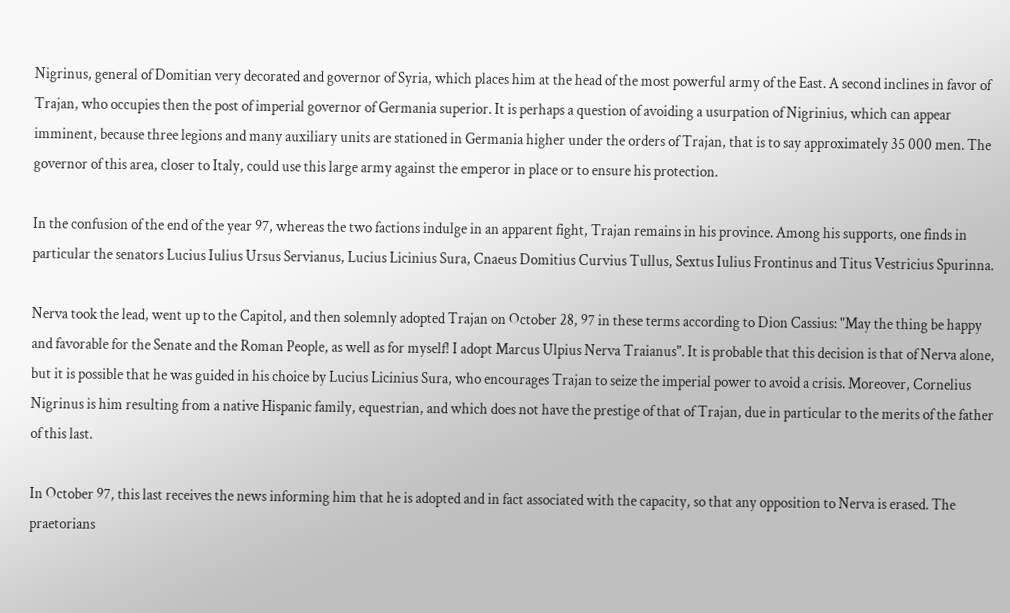Nigrinus, general of Domitian very decorated and governor of Syria, which places him at the head of the most powerful army of the East. A second inclines in favor of Trajan, who occupies then the post of imperial governor of Germania superior. It is perhaps a question of avoiding a usurpation of Nigrinius, which can appear imminent, because three legions and many auxiliary units are stationed in Germania higher under the orders of Trajan, that is to say approximately 35 000 men. The governor of this area, closer to Italy, could use this large army against the emperor in place or to ensure his protection.

In the confusion of the end of the year 97, whereas the two factions indulge in an apparent fight, Trajan remains in his province. Among his supports, one finds in particular the senators Lucius Iulius Ursus Servianus, Lucius Licinius Sura, Cnaeus Domitius Curvius Tullus, Sextus Iulius Frontinus and Titus Vestricius Spurinna.

Nerva took the lead, went up to the Capitol, and then solemnly adopted Trajan on October 28, 97 in these terms according to Dion Cassius: "May the thing be happy and favorable for the Senate and the Roman People, as well as for myself! I adopt Marcus Ulpius Nerva Traianus". It is probable that this decision is that of Nerva alone, but it is possible that he was guided in his choice by Lucius Licinius Sura, who encourages Trajan to seize the imperial power to avoid a crisis. Moreover, Cornelius Nigrinus is him resulting from a native Hispanic family, equestrian, and which does not have the prestige of that of Trajan, due in particular to the merits of the father of this last.

In October 97, this last receives the news informing him that he is adopted and in fact associated with the capacity, so that any opposition to Nerva is erased. The praetorians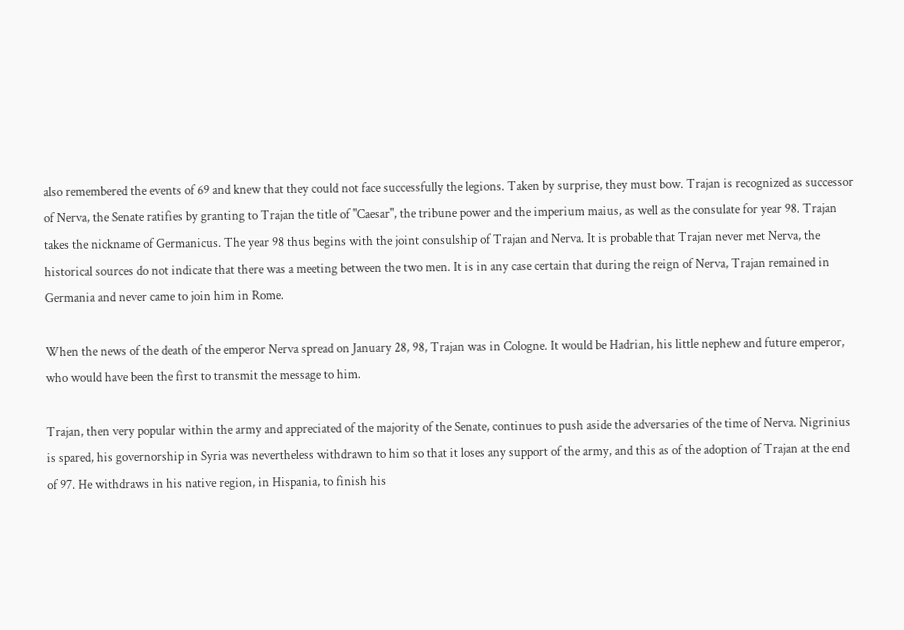also remembered the events of 69 and knew that they could not face successfully the legions. Taken by surprise, they must bow. Trajan is recognized as successor of Nerva, the Senate ratifies by granting to Trajan the title of "Caesar", the tribune power and the imperium maius, as well as the consulate for year 98. Trajan takes the nickname of Germanicus. The year 98 thus begins with the joint consulship of Trajan and Nerva. It is probable that Trajan never met Nerva, the historical sources do not indicate that there was a meeting between the two men. It is in any case certain that during the reign of Nerva, Trajan remained in Germania and never came to join him in Rome.

When the news of the death of the emperor Nerva spread on January 28, 98, Trajan was in Cologne. It would be Hadrian, his little nephew and future emperor, who would have been the first to transmit the message to him.

Trajan, then very popular within the army and appreciated of the majority of the Senate, continues to push aside the adversaries of the time of Nerva. Nigrinius is spared, his governorship in Syria was nevertheless withdrawn to him so that it loses any support of the army, and this as of the adoption of Trajan at the end of 97. He withdraws in his native region, in Hispania, to finish his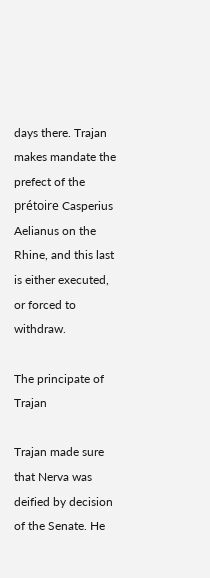days there. Trajan makes mandate the prefect of the prétoire Casperius Aelianus on the Rhine, and this last is either executed, or forced to withdraw.

The principate of Trajan

Trajan made sure that Nerva was deified by decision of the Senate. He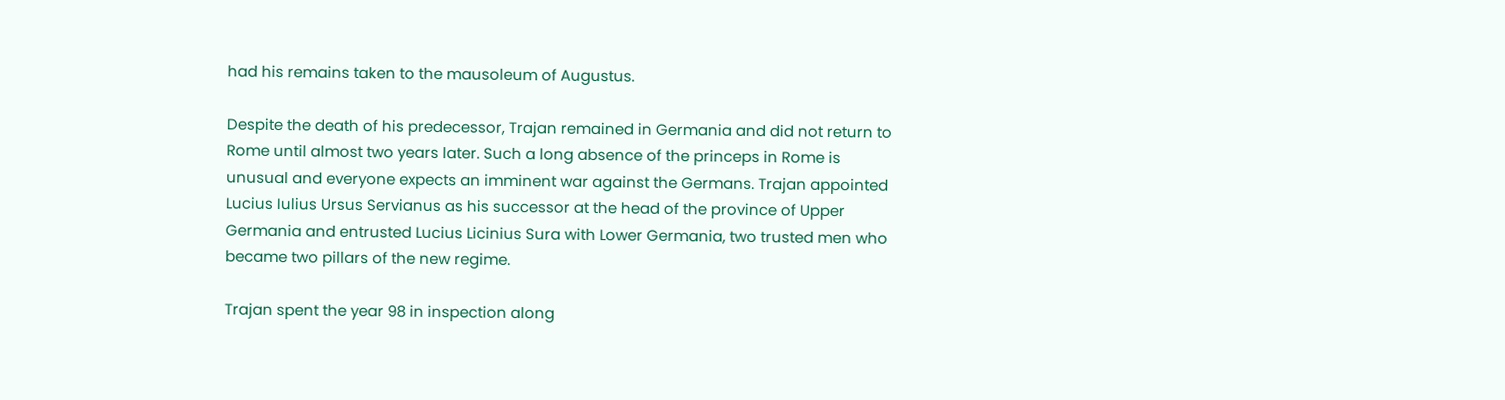had his remains taken to the mausoleum of Augustus.

Despite the death of his predecessor, Trajan remained in Germania and did not return to Rome until almost two years later. Such a long absence of the princeps in Rome is unusual and everyone expects an imminent war against the Germans. Trajan appointed Lucius Iulius Ursus Servianus as his successor at the head of the province of Upper Germania and entrusted Lucius Licinius Sura with Lower Germania, two trusted men who became two pillars of the new regime.

Trajan spent the year 98 in inspection along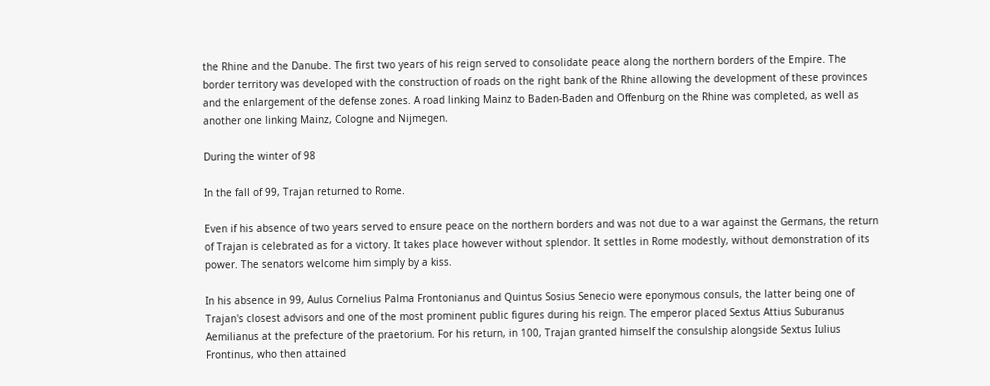the Rhine and the Danube. The first two years of his reign served to consolidate peace along the northern borders of the Empire. The border territory was developed with the construction of roads on the right bank of the Rhine allowing the development of these provinces and the enlargement of the defense zones. A road linking Mainz to Baden-Baden and Offenburg on the Rhine was completed, as well as another one linking Mainz, Cologne and Nijmegen.

During the winter of 98

In the fall of 99, Trajan returned to Rome.

Even if his absence of two years served to ensure peace on the northern borders and was not due to a war against the Germans, the return of Trajan is celebrated as for a victory. It takes place however without splendor. It settles in Rome modestly, without demonstration of its power. The senators welcome him simply by a kiss.

In his absence in 99, Aulus Cornelius Palma Frontonianus and Quintus Sosius Senecio were eponymous consuls, the latter being one of Trajan's closest advisors and one of the most prominent public figures during his reign. The emperor placed Sextus Attius Suburanus Aemilianus at the prefecture of the praetorium. For his return, in 100, Trajan granted himself the consulship alongside Sextus Iulius Frontinus, who then attained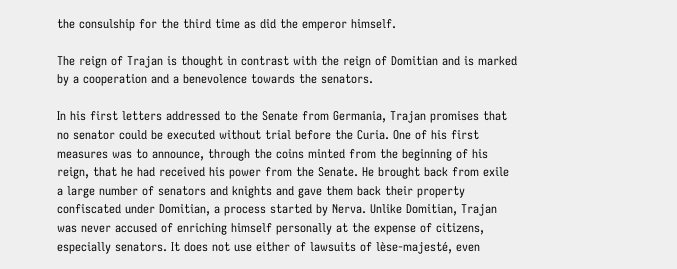the consulship for the third time as did the emperor himself.

The reign of Trajan is thought in contrast with the reign of Domitian and is marked by a cooperation and a benevolence towards the senators.

In his first letters addressed to the Senate from Germania, Trajan promises that no senator could be executed without trial before the Curia. One of his first measures was to announce, through the coins minted from the beginning of his reign, that he had received his power from the Senate. He brought back from exile a large number of senators and knights and gave them back their property confiscated under Domitian, a process started by Nerva. Unlike Domitian, Trajan was never accused of enriching himself personally at the expense of citizens, especially senators. It does not use either of lawsuits of lèse-majesté, even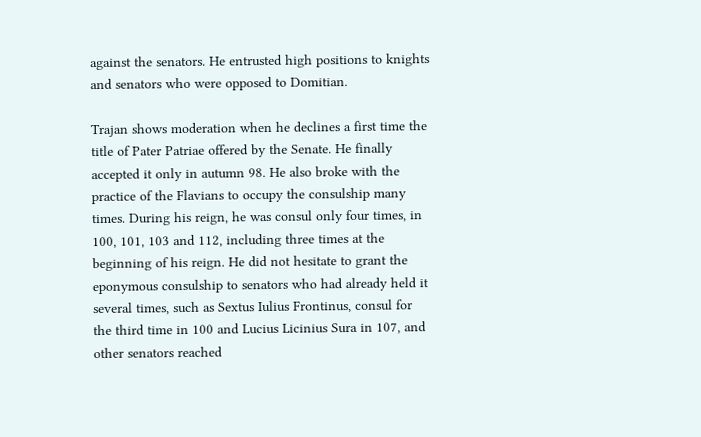against the senators. He entrusted high positions to knights and senators who were opposed to Domitian.

Trajan shows moderation when he declines a first time the title of Pater Patriae offered by the Senate. He finally accepted it only in autumn 98. He also broke with the practice of the Flavians to occupy the consulship many times. During his reign, he was consul only four times, in 100, 101, 103 and 112, including three times at the beginning of his reign. He did not hesitate to grant the eponymous consulship to senators who had already held it several times, such as Sextus Iulius Frontinus, consul for the third time in 100 and Lucius Licinius Sura in 107, and other senators reached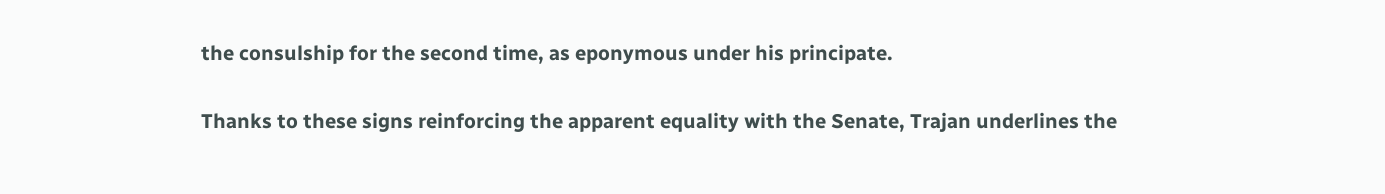the consulship for the second time, as eponymous under his principate.

Thanks to these signs reinforcing the apparent equality with the Senate, Trajan underlines the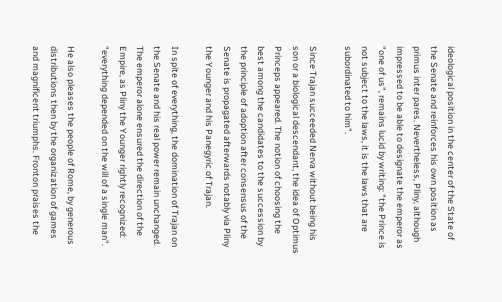ideological position in the center of the State of the Senate and reinforces his own position as primus inter pares. Nevertheless, Pliny, although impressed to be able to designate the emperor as "one of us", remains lucid by writing: "the Prince is not subject to the laws, it is the laws that are subordinated to him".

Since Trajan succeeded Nerva without being his son or a biological descendant, the idea of Optimus Princeps appeared. The notion of choosing the best among the candidates to the succession by the principle of adoption after consensus of the Senate is propagated afterwards notably via Pliny the Younger and his Panegyric of Trajan.

In spite of everything, the domination of Trajan on the Senate and his real power remain unchanged. The emperor alone ensured the direction of the Empire, as Pliny the Younger rightly recognized: "everything depended on the will of a single man".

He also pleases the people of Rome, by generous distributions then by the organization of games and magnificent triumphs. Fronton praises the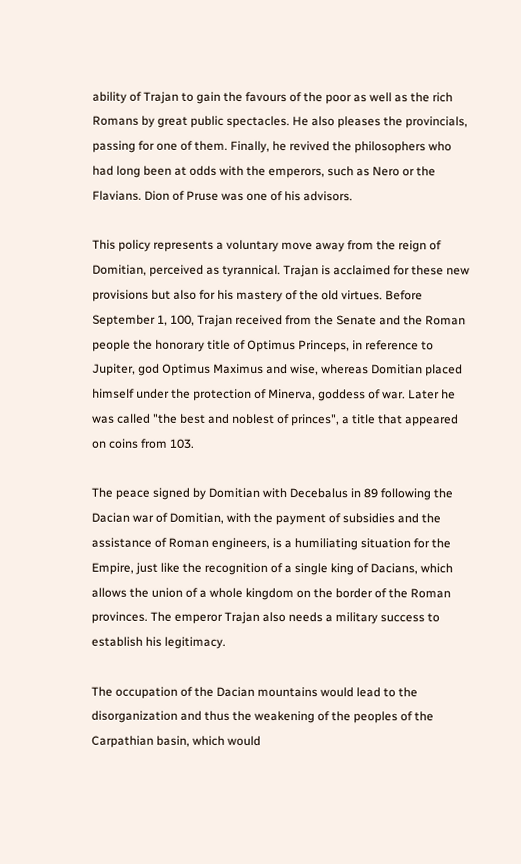ability of Trajan to gain the favours of the poor as well as the rich Romans by great public spectacles. He also pleases the provincials, passing for one of them. Finally, he revived the philosophers who had long been at odds with the emperors, such as Nero or the Flavians. Dion of Pruse was one of his advisors.

This policy represents a voluntary move away from the reign of Domitian, perceived as tyrannical. Trajan is acclaimed for these new provisions but also for his mastery of the old virtues. Before September 1, 100, Trajan received from the Senate and the Roman people the honorary title of Optimus Princeps, in reference to Jupiter, god Optimus Maximus and wise, whereas Domitian placed himself under the protection of Minerva, goddess of war. Later he was called "the best and noblest of princes", a title that appeared on coins from 103.

The peace signed by Domitian with Decebalus in 89 following the Dacian war of Domitian, with the payment of subsidies and the assistance of Roman engineers, is a humiliating situation for the Empire, just like the recognition of a single king of Dacians, which allows the union of a whole kingdom on the border of the Roman provinces. The emperor Trajan also needs a military success to establish his legitimacy.

The occupation of the Dacian mountains would lead to the disorganization and thus the weakening of the peoples of the Carpathian basin, which would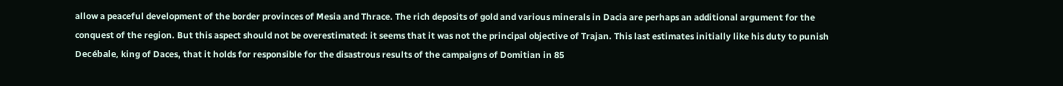allow a peaceful development of the border provinces of Mesia and Thrace. The rich deposits of gold and various minerals in Dacia are perhaps an additional argument for the conquest of the region. But this aspect should not be overestimated: it seems that it was not the principal objective of Trajan. This last estimates initially like his duty to punish Decébale, king of Daces, that it holds for responsible for the disastrous results of the campaigns of Domitian in 85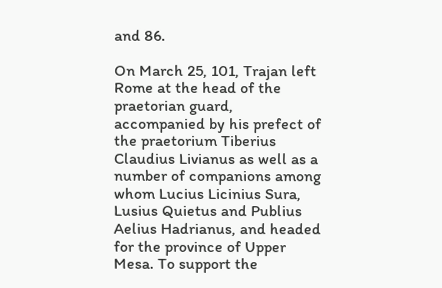and 86.

On March 25, 101, Trajan left Rome at the head of the praetorian guard, accompanied by his prefect of the praetorium Tiberius Claudius Livianus as well as a number of companions among whom Lucius Licinius Sura, Lusius Quietus and Publius Aelius Hadrianus, and headed for the province of Upper Mesa. To support the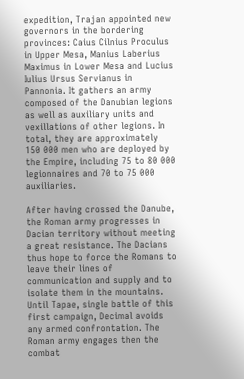expedition, Trajan appointed new governors in the bordering provinces: Caius Cilnius Proculus in Upper Mesa, Manius Laberius Maximus in Lower Mesa and Lucius Iulius Ursus Servianus in Pannonia. It gathers an army composed of the Danubian legions as well as auxiliary units and vexillations of other legions. In total, they are approximately 150 000 men who are deployed by the Empire, including 75 to 80 000 legionnaires and 70 to 75 000 auxiliaries.

After having crossed the Danube, the Roman army progresses in Dacian territory without meeting a great resistance. The Dacians thus hope to force the Romans to leave their lines of communication and supply and to isolate them in the mountains. Until Tapae, single battle of this first campaign, Decimal avoids any armed confrontation. The Roman army engages then the combat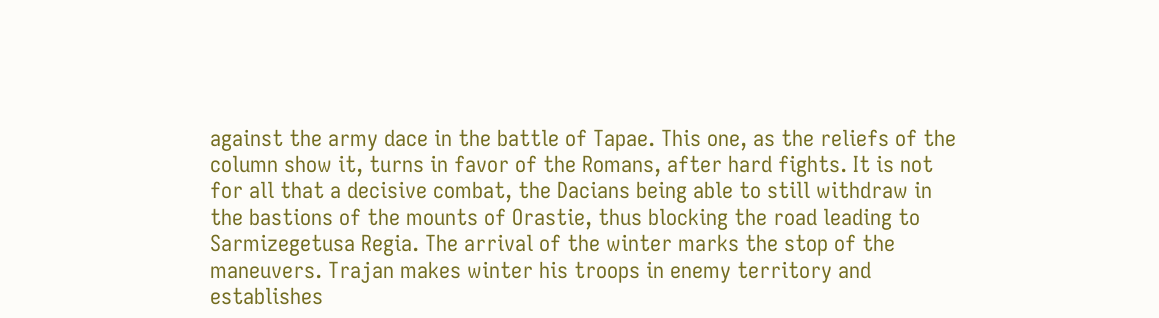against the army dace in the battle of Tapae. This one, as the reliefs of the column show it, turns in favor of the Romans, after hard fights. It is not for all that a decisive combat, the Dacians being able to still withdraw in the bastions of the mounts of Orastie, thus blocking the road leading to Sarmizegetusa Regia. The arrival of the winter marks the stop of the maneuvers. Trajan makes winter his troops in enemy territory and establishes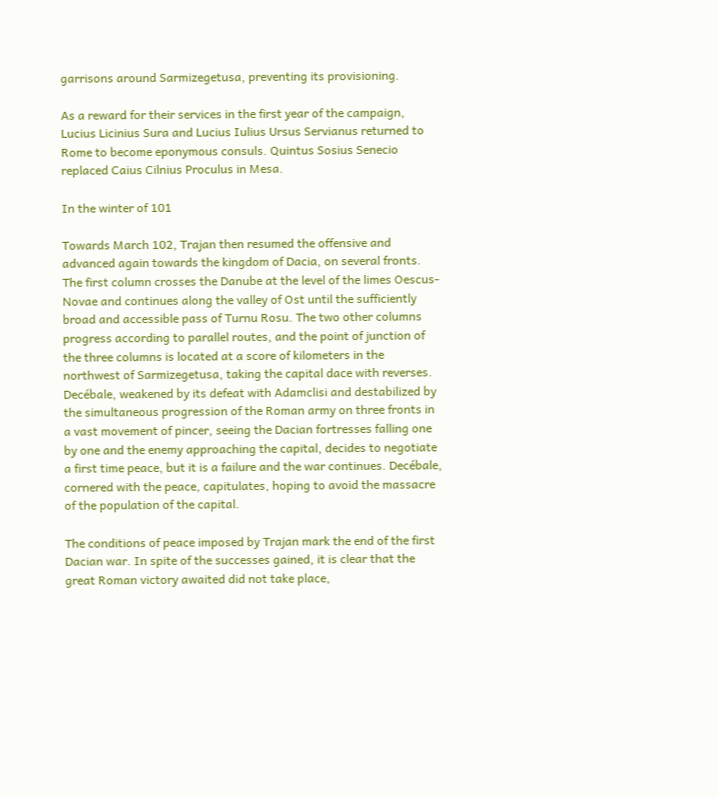garrisons around Sarmizegetusa, preventing its provisioning.

As a reward for their services in the first year of the campaign, Lucius Licinius Sura and Lucius Iulius Ursus Servianus returned to Rome to become eponymous consuls. Quintus Sosius Senecio replaced Caius Cilnius Proculus in Mesa.

In the winter of 101

Towards March 102, Trajan then resumed the offensive and advanced again towards the kingdom of Dacia, on several fronts. The first column crosses the Danube at the level of the limes Oescus-Novae and continues along the valley of Ost until the sufficiently broad and accessible pass of Turnu Rosu. The two other columns progress according to parallel routes, and the point of junction of the three columns is located at a score of kilometers in the northwest of Sarmizegetusa, taking the capital dace with reverses. Decébale, weakened by its defeat with Adamclisi and destabilized by the simultaneous progression of the Roman army on three fronts in a vast movement of pincer, seeing the Dacian fortresses falling one by one and the enemy approaching the capital, decides to negotiate a first time peace, but it is a failure and the war continues. Decébale, cornered with the peace, capitulates, hoping to avoid the massacre of the population of the capital.

The conditions of peace imposed by Trajan mark the end of the first Dacian war. In spite of the successes gained, it is clear that the great Roman victory awaited did not take place,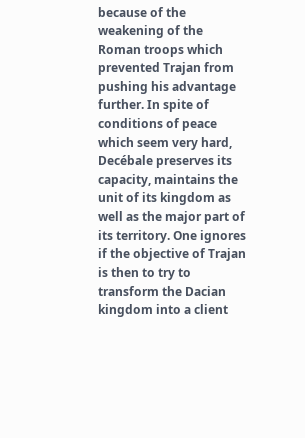because of the weakening of the Roman troops which prevented Trajan from pushing his advantage further. In spite of conditions of peace which seem very hard, Decébale preserves its capacity, maintains the unit of its kingdom as well as the major part of its territory. One ignores if the objective of Trajan is then to try to transform the Dacian kingdom into a client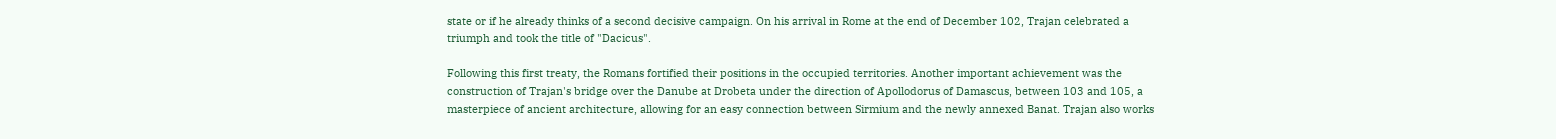state or if he already thinks of a second decisive campaign. On his arrival in Rome at the end of December 102, Trajan celebrated a triumph and took the title of "Dacicus".

Following this first treaty, the Romans fortified their positions in the occupied territories. Another important achievement was the construction of Trajan's bridge over the Danube at Drobeta under the direction of Apollodorus of Damascus, between 103 and 105, a masterpiece of ancient architecture, allowing for an easy connection between Sirmium and the newly annexed Banat. Trajan also works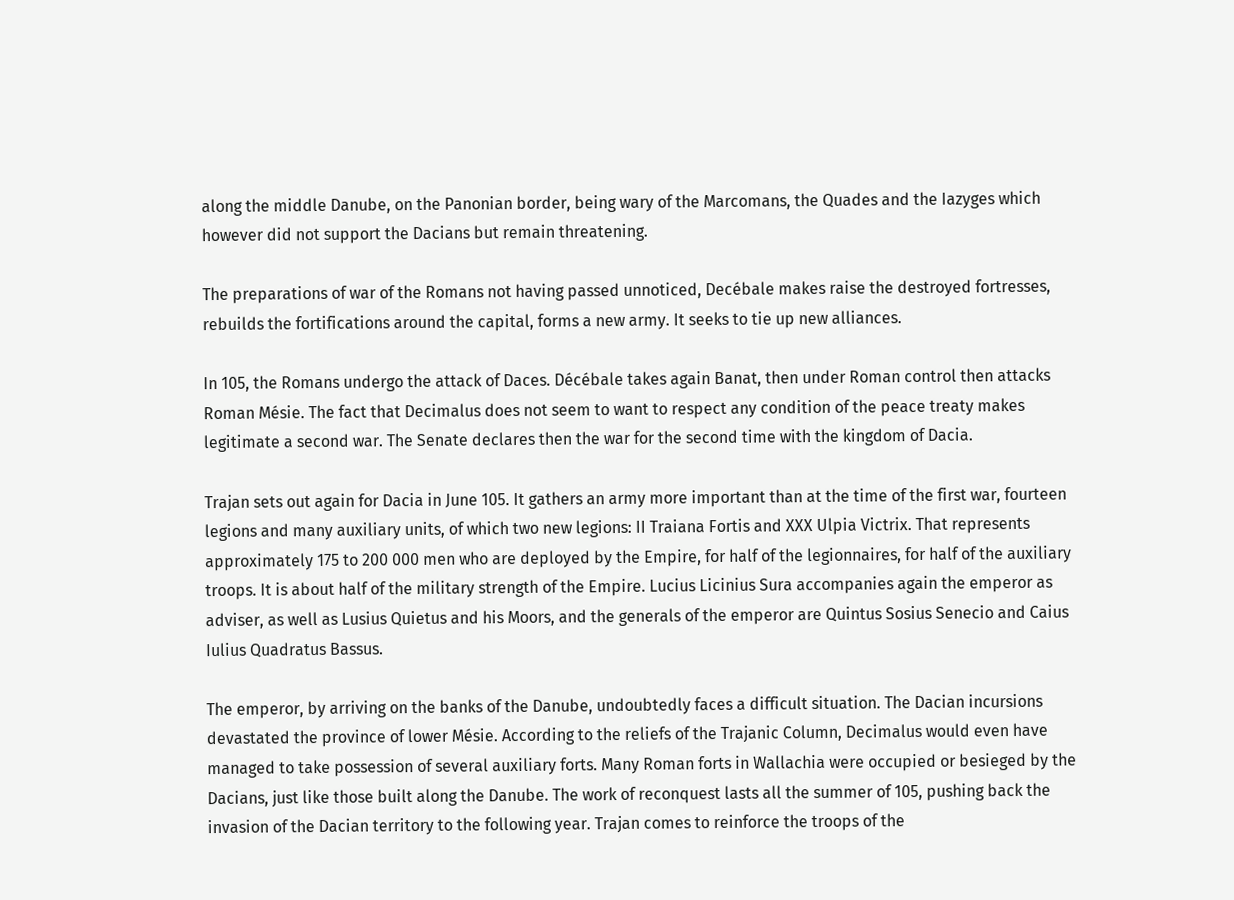along the middle Danube, on the Panonian border, being wary of the Marcomans, the Quades and the Iazyges which however did not support the Dacians but remain threatening.

The preparations of war of the Romans not having passed unnoticed, Decébale makes raise the destroyed fortresses, rebuilds the fortifications around the capital, forms a new army. It seeks to tie up new alliances.

In 105, the Romans undergo the attack of Daces. Décébale takes again Banat, then under Roman control then attacks Roman Mésie. The fact that Decimalus does not seem to want to respect any condition of the peace treaty makes legitimate a second war. The Senate declares then the war for the second time with the kingdom of Dacia.

Trajan sets out again for Dacia in June 105. It gathers an army more important than at the time of the first war, fourteen legions and many auxiliary units, of which two new legions: II Traiana Fortis and XXX Ulpia Victrix. That represents approximately 175 to 200 000 men who are deployed by the Empire, for half of the legionnaires, for half of the auxiliary troops. It is about half of the military strength of the Empire. Lucius Licinius Sura accompanies again the emperor as adviser, as well as Lusius Quietus and his Moors, and the generals of the emperor are Quintus Sosius Senecio and Caius Iulius Quadratus Bassus.

The emperor, by arriving on the banks of the Danube, undoubtedly faces a difficult situation. The Dacian incursions devastated the province of lower Mésie. According to the reliefs of the Trajanic Column, Decimalus would even have managed to take possession of several auxiliary forts. Many Roman forts in Wallachia were occupied or besieged by the Dacians, just like those built along the Danube. The work of reconquest lasts all the summer of 105, pushing back the invasion of the Dacian territory to the following year. Trajan comes to reinforce the troops of the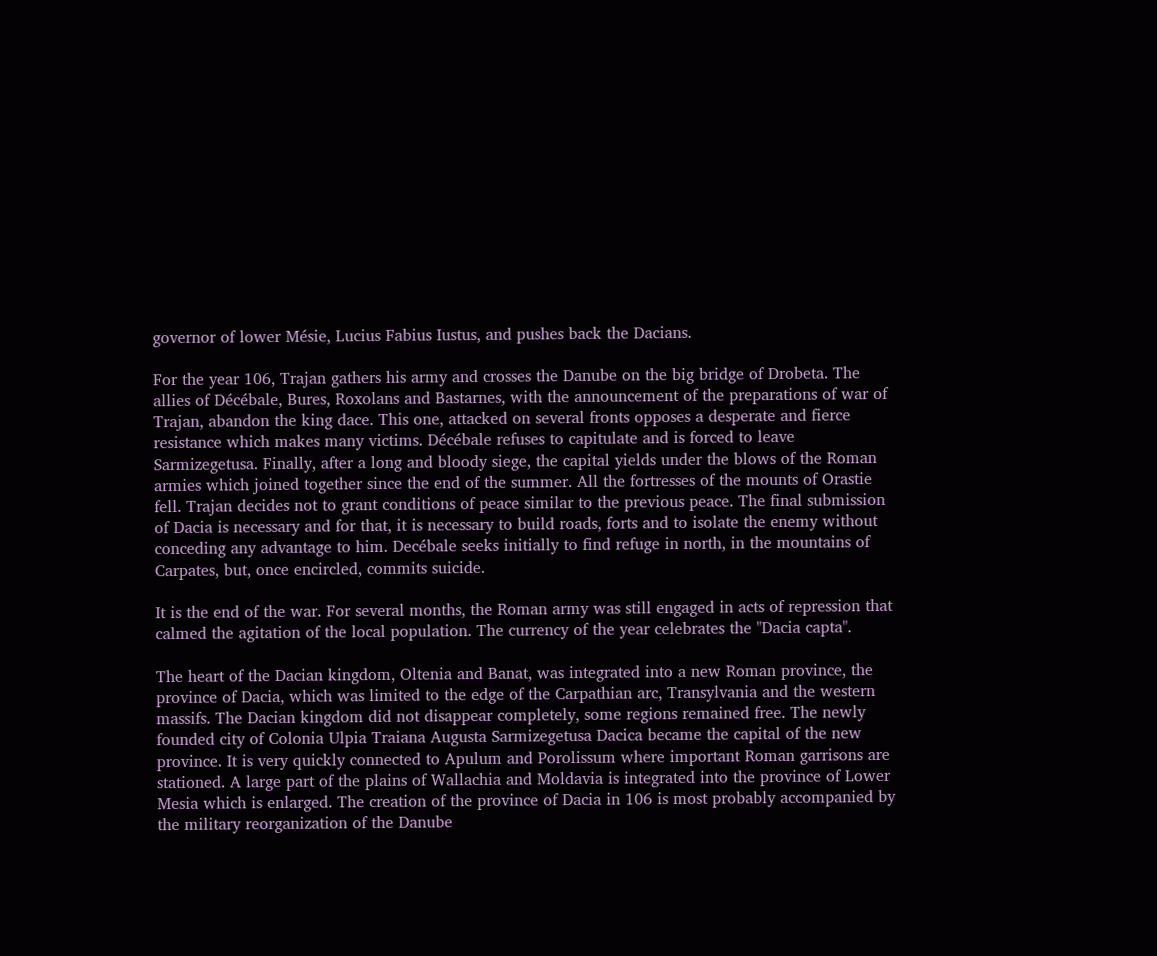governor of lower Mésie, Lucius Fabius Iustus, and pushes back the Dacians.

For the year 106, Trajan gathers his army and crosses the Danube on the big bridge of Drobeta. The allies of Décébale, Bures, Roxolans and Bastarnes, with the announcement of the preparations of war of Trajan, abandon the king dace. This one, attacked on several fronts opposes a desperate and fierce resistance which makes many victims. Décébale refuses to capitulate and is forced to leave Sarmizegetusa. Finally, after a long and bloody siege, the capital yields under the blows of the Roman armies which joined together since the end of the summer. All the fortresses of the mounts of Orastie fell. Trajan decides not to grant conditions of peace similar to the previous peace. The final submission of Dacia is necessary and for that, it is necessary to build roads, forts and to isolate the enemy without conceding any advantage to him. Decébale seeks initially to find refuge in north, in the mountains of Carpates, but, once encircled, commits suicide.

It is the end of the war. For several months, the Roman army was still engaged in acts of repression that calmed the agitation of the local population. The currency of the year celebrates the "Dacia capta".

The heart of the Dacian kingdom, Oltenia and Banat, was integrated into a new Roman province, the province of Dacia, which was limited to the edge of the Carpathian arc, Transylvania and the western massifs. The Dacian kingdom did not disappear completely, some regions remained free. The newly founded city of Colonia Ulpia Traiana Augusta Sarmizegetusa Dacica became the capital of the new province. It is very quickly connected to Apulum and Porolissum where important Roman garrisons are stationed. A large part of the plains of Wallachia and Moldavia is integrated into the province of Lower Mesia which is enlarged. The creation of the province of Dacia in 106 is most probably accompanied by the military reorganization of the Danube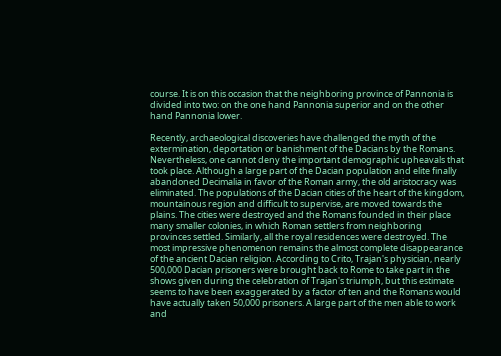course. It is on this occasion that the neighboring province of Pannonia is divided into two: on the one hand Pannonia superior and on the other hand Pannonia lower.

Recently, archaeological discoveries have challenged the myth of the extermination, deportation or banishment of the Dacians by the Romans. Nevertheless, one cannot deny the important demographic upheavals that took place. Although a large part of the Dacian population and elite finally abandoned Decimalia in favor of the Roman army, the old aristocracy was eliminated. The populations of the Dacian cities of the heart of the kingdom, mountainous region and difficult to supervise, are moved towards the plains. The cities were destroyed and the Romans founded in their place many smaller colonies, in which Roman settlers from neighboring provinces settled. Similarly, all the royal residences were destroyed. The most impressive phenomenon remains the almost complete disappearance of the ancient Dacian religion. According to Crito, Trajan's physician, nearly 500,000 Dacian prisoners were brought back to Rome to take part in the shows given during the celebration of Trajan's triumph, but this estimate seems to have been exaggerated by a factor of ten and the Romans would have actually taken 50,000 prisoners. A large part of the men able to work and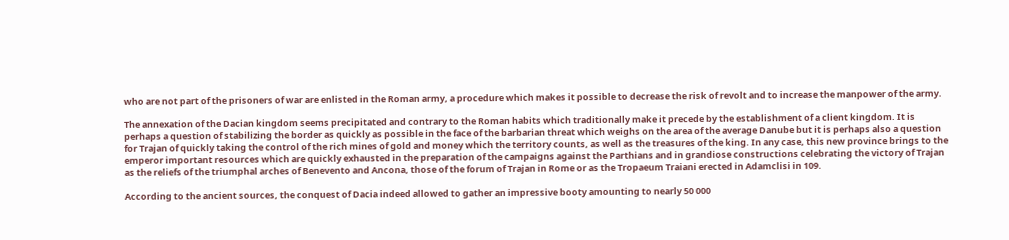who are not part of the prisoners of war are enlisted in the Roman army, a procedure which makes it possible to decrease the risk of revolt and to increase the manpower of the army.

The annexation of the Dacian kingdom seems precipitated and contrary to the Roman habits which traditionally make it precede by the establishment of a client kingdom. It is perhaps a question of stabilizing the border as quickly as possible in the face of the barbarian threat which weighs on the area of the average Danube but it is perhaps also a question for Trajan of quickly taking the control of the rich mines of gold and money which the territory counts, as well as the treasures of the king. In any case, this new province brings to the emperor important resources which are quickly exhausted in the preparation of the campaigns against the Parthians and in grandiose constructions celebrating the victory of Trajan as the reliefs of the triumphal arches of Benevento and Ancona, those of the forum of Trajan in Rome or as the Tropaeum Traiani erected in Adamclisi in 109.

According to the ancient sources, the conquest of Dacia indeed allowed to gather an impressive booty amounting to nearly 50 000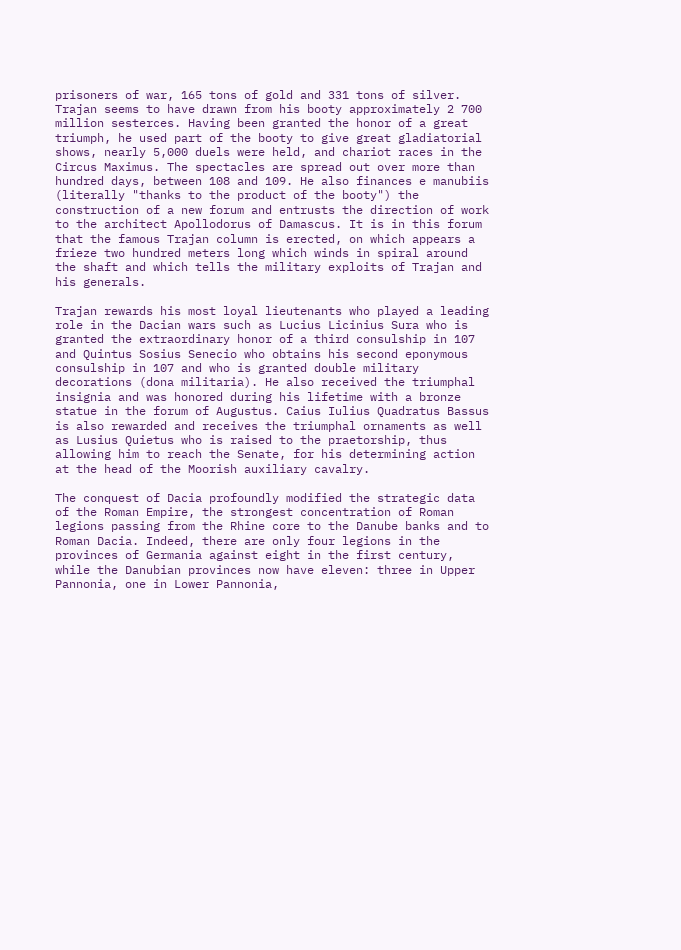prisoners of war, 165 tons of gold and 331 tons of silver. Trajan seems to have drawn from his booty approximately 2 700 million sesterces. Having been granted the honor of a great triumph, he used part of the booty to give great gladiatorial shows, nearly 5,000 duels were held, and chariot races in the Circus Maximus. The spectacles are spread out over more than hundred days, between 108 and 109. He also finances e manubiis (literally "thanks to the product of the booty") the construction of a new forum and entrusts the direction of work to the architect Apollodorus of Damascus. It is in this forum that the famous Trajan column is erected, on which appears a frieze two hundred meters long which winds in spiral around the shaft and which tells the military exploits of Trajan and his generals.

Trajan rewards his most loyal lieutenants who played a leading role in the Dacian wars such as Lucius Licinius Sura who is granted the extraordinary honor of a third consulship in 107 and Quintus Sosius Senecio who obtains his second eponymous consulship in 107 and who is granted double military decorations (dona militaria). He also received the triumphal insignia and was honored during his lifetime with a bronze statue in the forum of Augustus. Caius Iulius Quadratus Bassus is also rewarded and receives the triumphal ornaments as well as Lusius Quietus who is raised to the praetorship, thus allowing him to reach the Senate, for his determining action at the head of the Moorish auxiliary cavalry.

The conquest of Dacia profoundly modified the strategic data of the Roman Empire, the strongest concentration of Roman legions passing from the Rhine core to the Danube banks and to Roman Dacia. Indeed, there are only four legions in the provinces of Germania against eight in the first century, while the Danubian provinces now have eleven: three in Upper Pannonia, one in Lower Pannonia,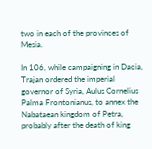two in each of the provinces of Mesia.

In 106, while campaigning in Dacia, Trajan ordered the imperial governor of Syria, Aulus Cornelius Palma Frontonianus, to annex the Nabataean kingdom of Petra, probably after the death of king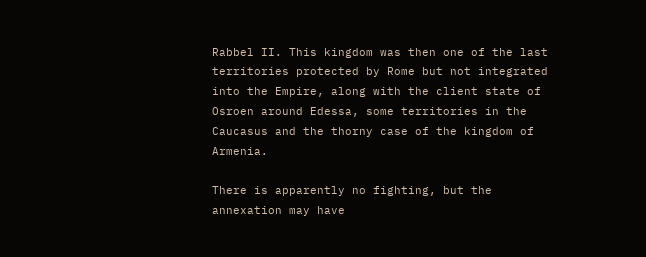Rabbel II. This kingdom was then one of the last territories protected by Rome but not integrated into the Empire, along with the client state of Osroen around Edessa, some territories in the Caucasus and the thorny case of the kingdom of Armenia.

There is apparently no fighting, but the annexation may have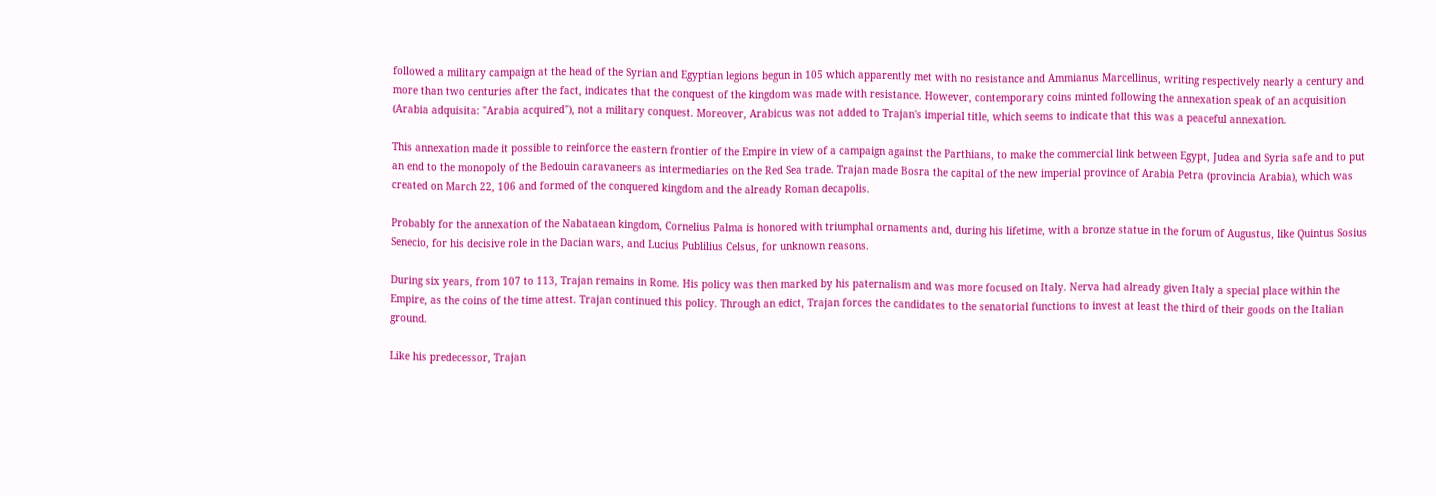followed a military campaign at the head of the Syrian and Egyptian legions begun in 105 which apparently met with no resistance and Ammianus Marcellinus, writing respectively nearly a century and more than two centuries after the fact, indicates that the conquest of the kingdom was made with resistance. However, contemporary coins minted following the annexation speak of an acquisition (Arabia adquisita: "Arabia acquired"), not a military conquest. Moreover, Arabicus was not added to Trajan's imperial title, which seems to indicate that this was a peaceful annexation.

This annexation made it possible to reinforce the eastern frontier of the Empire in view of a campaign against the Parthians, to make the commercial link between Egypt, Judea and Syria safe and to put an end to the monopoly of the Bedouin caravaneers as intermediaries on the Red Sea trade. Trajan made Bosra the capital of the new imperial province of Arabia Petra (provincia Arabia), which was created on March 22, 106 and formed of the conquered kingdom and the already Roman decapolis.

Probably for the annexation of the Nabataean kingdom, Cornelius Palma is honored with triumphal ornaments and, during his lifetime, with a bronze statue in the forum of Augustus, like Quintus Sosius Senecio, for his decisive role in the Dacian wars, and Lucius Publilius Celsus, for unknown reasons.

During six years, from 107 to 113, Trajan remains in Rome. His policy was then marked by his paternalism and was more focused on Italy. Nerva had already given Italy a special place within the Empire, as the coins of the time attest. Trajan continued this policy. Through an edict, Trajan forces the candidates to the senatorial functions to invest at least the third of their goods on the Italian ground.

Like his predecessor, Trajan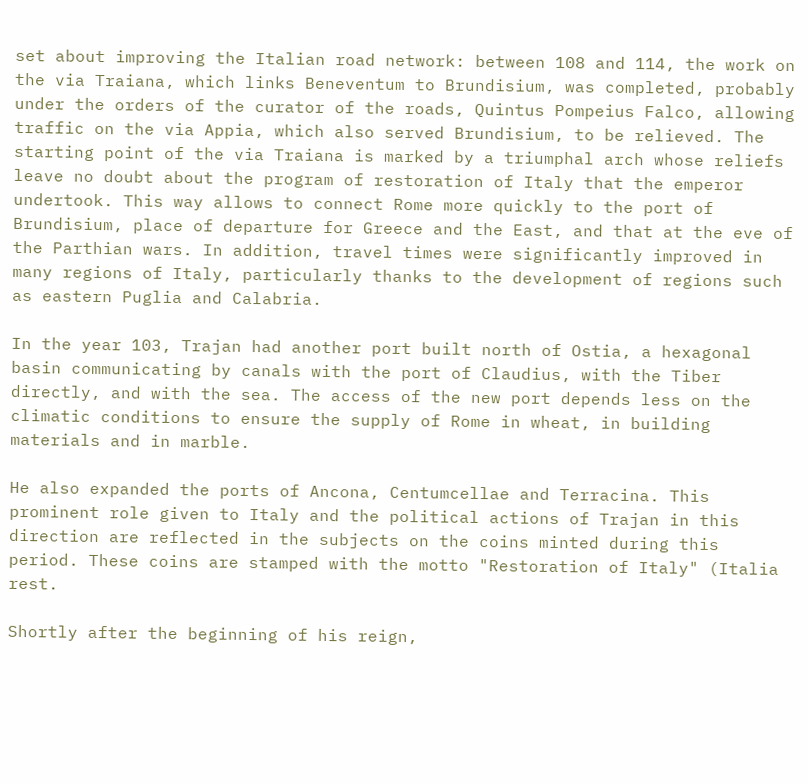set about improving the Italian road network: between 108 and 114, the work on the via Traiana, which links Beneventum to Brundisium, was completed, probably under the orders of the curator of the roads, Quintus Pompeius Falco, allowing traffic on the via Appia, which also served Brundisium, to be relieved. The starting point of the via Traiana is marked by a triumphal arch whose reliefs leave no doubt about the program of restoration of Italy that the emperor undertook. This way allows to connect Rome more quickly to the port of Brundisium, place of departure for Greece and the East, and that at the eve of the Parthian wars. In addition, travel times were significantly improved in many regions of Italy, particularly thanks to the development of regions such as eastern Puglia and Calabria.

In the year 103, Trajan had another port built north of Ostia, a hexagonal basin communicating by canals with the port of Claudius, with the Tiber directly, and with the sea. The access of the new port depends less on the climatic conditions to ensure the supply of Rome in wheat, in building materials and in marble.

He also expanded the ports of Ancona, Centumcellae and Terracina. This prominent role given to Italy and the political actions of Trajan in this direction are reflected in the subjects on the coins minted during this period. These coins are stamped with the motto "Restoration of Italy" (Italia rest.

Shortly after the beginning of his reign,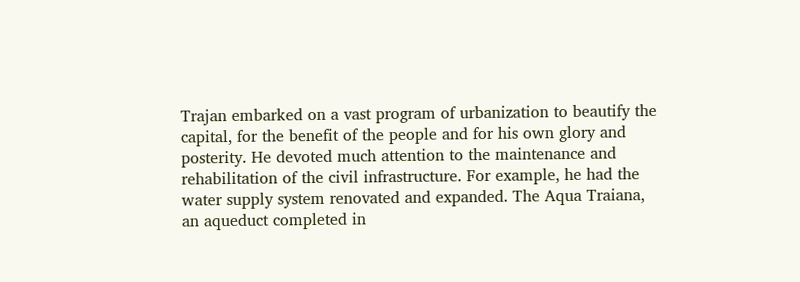Trajan embarked on a vast program of urbanization to beautify the capital, for the benefit of the people and for his own glory and posterity. He devoted much attention to the maintenance and rehabilitation of the civil infrastructure. For example, he had the water supply system renovated and expanded. The Aqua Traiana, an aqueduct completed in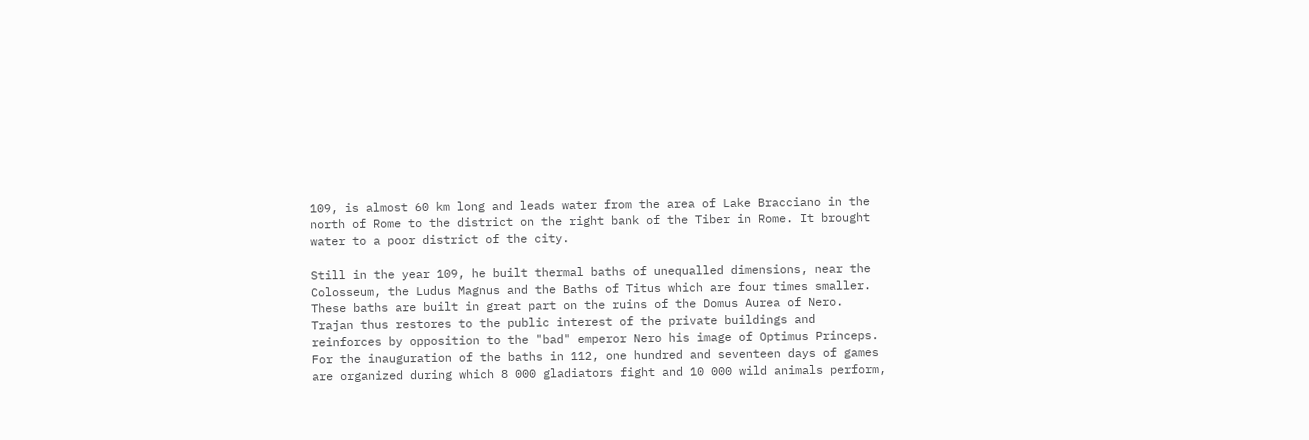109, is almost 60 km long and leads water from the area of Lake Bracciano in the north of Rome to the district on the right bank of the Tiber in Rome. It brought water to a poor district of the city.

Still in the year 109, he built thermal baths of unequalled dimensions, near the Colosseum, the Ludus Magnus and the Baths of Titus which are four times smaller. These baths are built in great part on the ruins of the Domus Aurea of Nero. Trajan thus restores to the public interest of the private buildings and reinforces by opposition to the "bad" emperor Nero his image of Optimus Princeps. For the inauguration of the baths in 112, one hundred and seventeen days of games are organized during which 8 000 gladiators fight and 10 000 wild animals perform,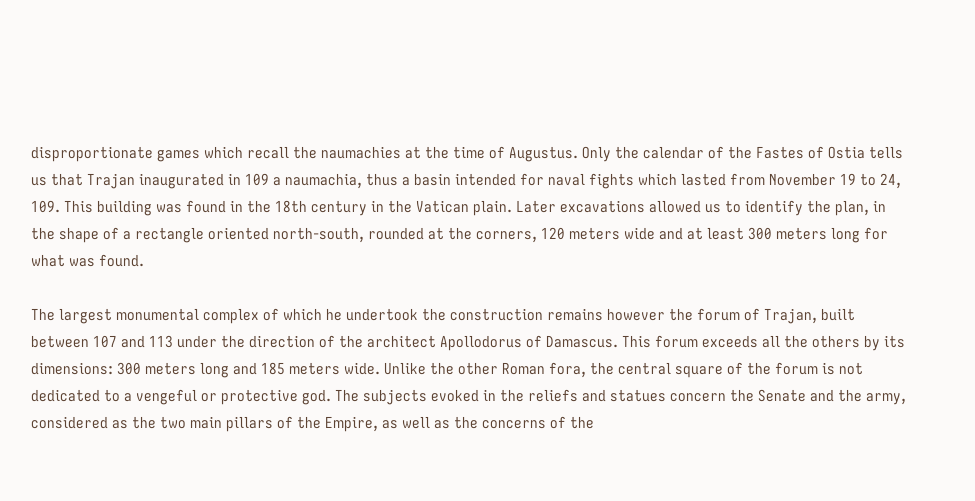disproportionate games which recall the naumachies at the time of Augustus. Only the calendar of the Fastes of Ostia tells us that Trajan inaugurated in 109 a naumachia, thus a basin intended for naval fights which lasted from November 19 to 24, 109. This building was found in the 18th century in the Vatican plain. Later excavations allowed us to identify the plan, in the shape of a rectangle oriented north-south, rounded at the corners, 120 meters wide and at least 300 meters long for what was found.

The largest monumental complex of which he undertook the construction remains however the forum of Trajan, built between 107 and 113 under the direction of the architect Apollodorus of Damascus. This forum exceeds all the others by its dimensions: 300 meters long and 185 meters wide. Unlike the other Roman fora, the central square of the forum is not dedicated to a vengeful or protective god. The subjects evoked in the reliefs and statues concern the Senate and the army, considered as the two main pillars of the Empire, as well as the concerns of the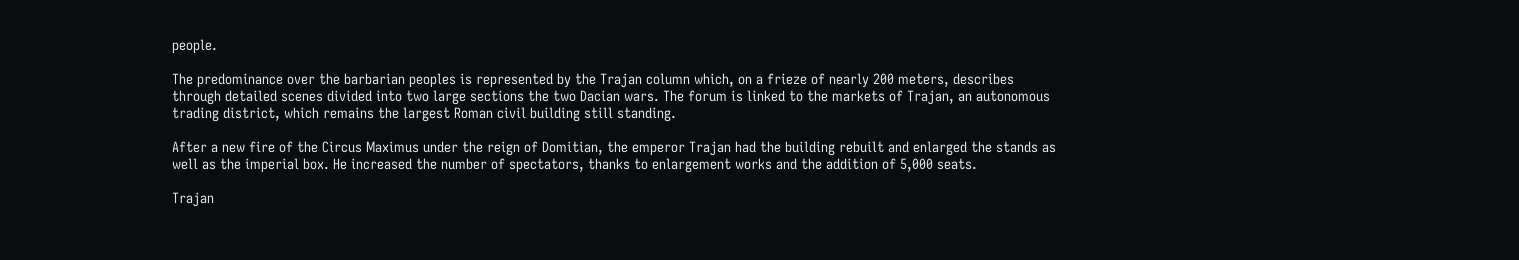people.

The predominance over the barbarian peoples is represented by the Trajan column which, on a frieze of nearly 200 meters, describes through detailed scenes divided into two large sections the two Dacian wars. The forum is linked to the markets of Trajan, an autonomous trading district, which remains the largest Roman civil building still standing.

After a new fire of the Circus Maximus under the reign of Domitian, the emperor Trajan had the building rebuilt and enlarged the stands as well as the imperial box. He increased the number of spectators, thanks to enlargement works and the addition of 5,000 seats.

Trajan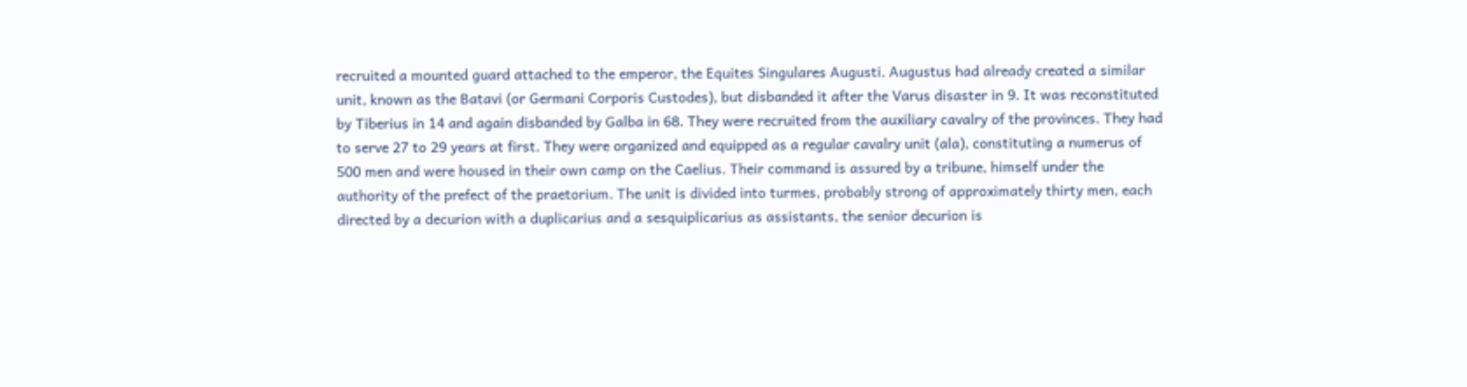recruited a mounted guard attached to the emperor, the Equites Singulares Augusti. Augustus had already created a similar unit, known as the Batavi (or Germani Corporis Custodes), but disbanded it after the Varus disaster in 9. It was reconstituted by Tiberius in 14 and again disbanded by Galba in 68. They were recruited from the auxiliary cavalry of the provinces. They had to serve 27 to 29 years at first. They were organized and equipped as a regular cavalry unit (ala), constituting a numerus of 500 men and were housed in their own camp on the Caelius. Their command is assured by a tribune, himself under the authority of the prefect of the praetorium. The unit is divided into turmes, probably strong of approximately thirty men, each directed by a decurion with a duplicarius and a sesquiplicarius as assistants, the senior decurion is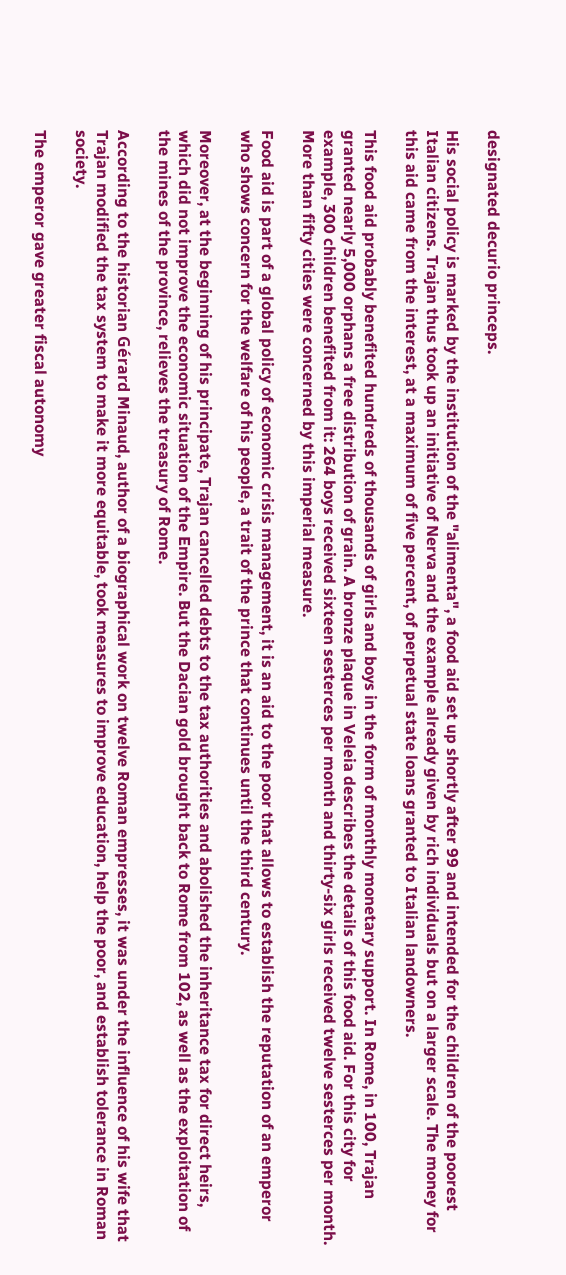designated decurio princeps.

His social policy is marked by the institution of the "alimenta", a food aid set up shortly after 99 and intended for the children of the poorest Italian citizens. Trajan thus took up an initiative of Nerva and the example already given by rich individuals but on a larger scale. The money for this aid came from the interest, at a maximum of five percent, of perpetual state loans granted to Italian landowners.

This food aid probably benefited hundreds of thousands of girls and boys in the form of monthly monetary support. In Rome, in 100, Trajan granted nearly 5,000 orphans a free distribution of grain. A bronze plaque in Veleia describes the details of this food aid. For this city for example, 300 children benefited from it: 264 boys received sixteen sesterces per month and thirty-six girls received twelve sesterces per month. More than fifty cities were concerned by this imperial measure.

Food aid is part of a global policy of economic crisis management, it is an aid to the poor that allows to establish the reputation of an emperor who shows concern for the welfare of his people, a trait of the prince that continues until the third century.

Moreover, at the beginning of his principate, Trajan cancelled debts to the tax authorities and abolished the inheritance tax for direct heirs, which did not improve the economic situation of the Empire. But the Dacian gold brought back to Rome from 102, as well as the exploitation of the mines of the province, relieves the treasury of Rome.

According to the historian Gérard Minaud, author of a biographical work on twelve Roman empresses, it was under the influence of his wife that Trajan modified the tax system to make it more equitable, took measures to improve education, help the poor, and establish tolerance in Roman society.

The emperor gave greater fiscal autonomy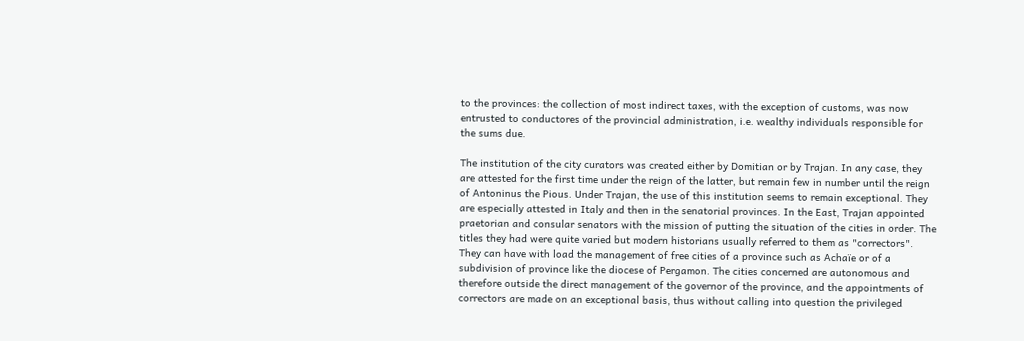to the provinces: the collection of most indirect taxes, with the exception of customs, was now entrusted to conductores of the provincial administration, i.e. wealthy individuals responsible for the sums due.

The institution of the city curators was created either by Domitian or by Trajan. In any case, they are attested for the first time under the reign of the latter, but remain few in number until the reign of Antoninus the Pious. Under Trajan, the use of this institution seems to remain exceptional. They are especially attested in Italy and then in the senatorial provinces. In the East, Trajan appointed praetorian and consular senators with the mission of putting the situation of the cities in order. The titles they had were quite varied but modern historians usually referred to them as "correctors". They can have with load the management of free cities of a province such as Achaïe or of a subdivision of province like the diocese of Pergamon. The cities concerned are autonomous and therefore outside the direct management of the governor of the province, and the appointments of correctors are made on an exceptional basis, thus without calling into question the privileged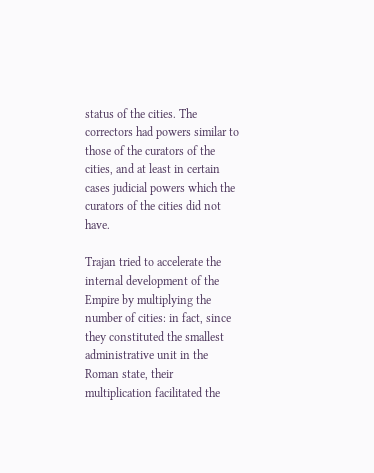status of the cities. The correctors had powers similar to those of the curators of the cities, and at least in certain cases judicial powers which the curators of the cities did not have.

Trajan tried to accelerate the internal development of the Empire by multiplying the number of cities: in fact, since they constituted the smallest administrative unit in the Roman state, their multiplication facilitated the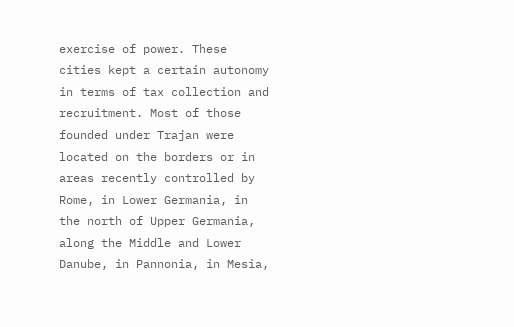exercise of power. These cities kept a certain autonomy in terms of tax collection and recruitment. Most of those founded under Trajan were located on the borders or in areas recently controlled by Rome, in Lower Germania, in the north of Upper Germania, along the Middle and Lower Danube, in Pannonia, in Mesia,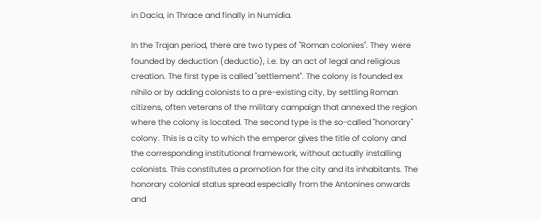in Dacia, in Thrace and finally in Numidia.

In the Trajan period, there are two types of "Roman colonies". They were founded by deduction (deductio), i.e. by an act of legal and religious creation. The first type is called "settlement". The colony is founded ex nihilo or by adding colonists to a pre-existing city, by settling Roman citizens, often veterans of the military campaign that annexed the region where the colony is located. The second type is the so-called "honorary" colony. This is a city to which the emperor gives the title of colony and the corresponding institutional framework, without actually installing colonists. This constitutes a promotion for the city and its inhabitants. The honorary colonial status spread especially from the Antonines onwards and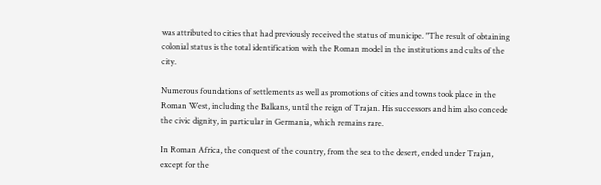was attributed to cities that had previously received the status of municipe. "The result of obtaining colonial status is the total identification with the Roman model in the institutions and cults of the city.

Numerous foundations of settlements as well as promotions of cities and towns took place in the Roman West, including the Balkans, until the reign of Trajan. His successors and him also concede the civic dignity, in particular in Germania, which remains rare.

In Roman Africa, the conquest of the country, from the sea to the desert, ended under Trajan, except for the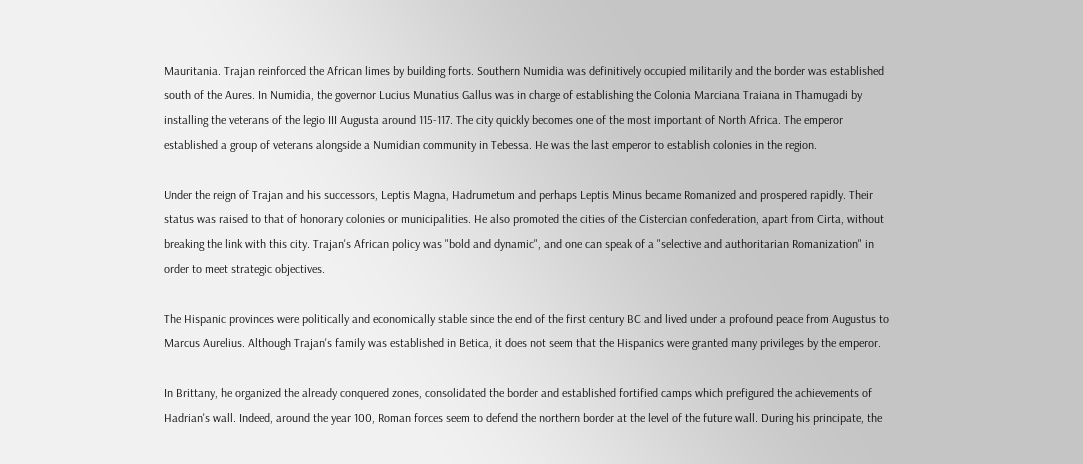Mauritania. Trajan reinforced the African limes by building forts. Southern Numidia was definitively occupied militarily and the border was established south of the Aures. In Numidia, the governor Lucius Munatius Gallus was in charge of establishing the Colonia Marciana Traiana in Thamugadi by installing the veterans of the legio III Augusta around 115-117. The city quickly becomes one of the most important of North Africa. The emperor established a group of veterans alongside a Numidian community in Tebessa. He was the last emperor to establish colonies in the region.

Under the reign of Trajan and his successors, Leptis Magna, Hadrumetum and perhaps Leptis Minus became Romanized and prospered rapidly. Their status was raised to that of honorary colonies or municipalities. He also promoted the cities of the Cistercian confederation, apart from Cirta, without breaking the link with this city. Trajan's African policy was "bold and dynamic", and one can speak of a "selective and authoritarian Romanization" in order to meet strategic objectives.

The Hispanic provinces were politically and economically stable since the end of the first century BC and lived under a profound peace from Augustus to Marcus Aurelius. Although Trajan's family was established in Betica, it does not seem that the Hispanics were granted many privileges by the emperor.

In Brittany, he organized the already conquered zones, consolidated the border and established fortified camps which prefigured the achievements of Hadrian's wall. Indeed, around the year 100, Roman forces seem to defend the northern border at the level of the future wall. During his principate, the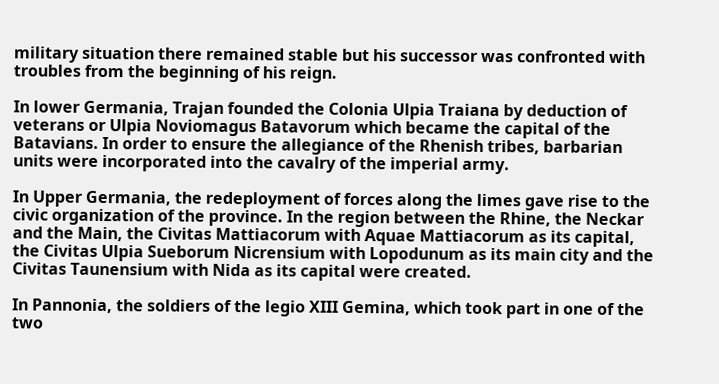military situation there remained stable but his successor was confronted with troubles from the beginning of his reign.

In lower Germania, Trajan founded the Colonia Ulpia Traiana by deduction of veterans or Ulpia Noviomagus Batavorum which became the capital of the Batavians. In order to ensure the allegiance of the Rhenish tribes, barbarian units were incorporated into the cavalry of the imperial army.

In Upper Germania, the redeployment of forces along the limes gave rise to the civic organization of the province. In the region between the Rhine, the Neckar and the Main, the Civitas Mattiacorum with Aquae Mattiacorum as its capital, the Civitas Ulpia Sueborum Nicrensium with Lopodunum as its main city and the Civitas Taunensium with Nida as its capital were created.

In Pannonia, the soldiers of the legio XIII Gemina, which took part in one of the two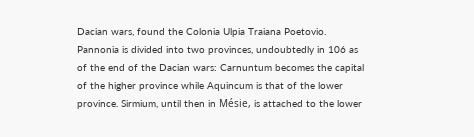Dacian wars, found the Colonia Ulpia Traiana Poetovio. Pannonia is divided into two provinces, undoubtedly in 106 as of the end of the Dacian wars: Carnuntum becomes the capital of the higher province while Aquincum is that of the lower province. Sirmium, until then in Mésie, is attached to the lower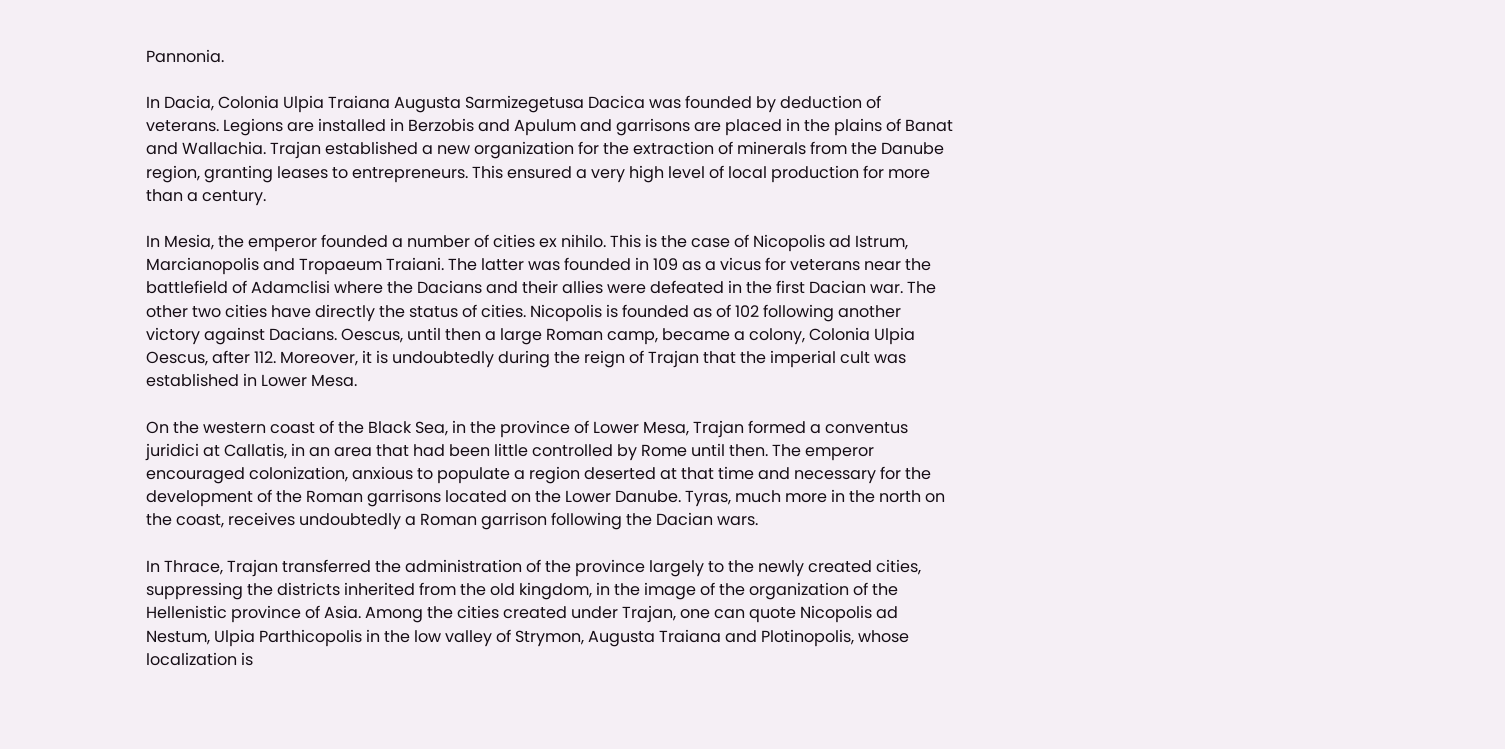Pannonia.

In Dacia, Colonia Ulpia Traiana Augusta Sarmizegetusa Dacica was founded by deduction of veterans. Legions are installed in Berzobis and Apulum and garrisons are placed in the plains of Banat and Wallachia. Trajan established a new organization for the extraction of minerals from the Danube region, granting leases to entrepreneurs. This ensured a very high level of local production for more than a century.

In Mesia, the emperor founded a number of cities ex nihilo. This is the case of Nicopolis ad Istrum, Marcianopolis and Tropaeum Traiani. The latter was founded in 109 as a vicus for veterans near the battlefield of Adamclisi where the Dacians and their allies were defeated in the first Dacian war. The other two cities have directly the status of cities. Nicopolis is founded as of 102 following another victory against Dacians. Oescus, until then a large Roman camp, became a colony, Colonia Ulpia Oescus, after 112. Moreover, it is undoubtedly during the reign of Trajan that the imperial cult was established in Lower Mesa.

On the western coast of the Black Sea, in the province of Lower Mesa, Trajan formed a conventus juridici at Callatis, in an area that had been little controlled by Rome until then. The emperor encouraged colonization, anxious to populate a region deserted at that time and necessary for the development of the Roman garrisons located on the Lower Danube. Tyras, much more in the north on the coast, receives undoubtedly a Roman garrison following the Dacian wars.

In Thrace, Trajan transferred the administration of the province largely to the newly created cities, suppressing the districts inherited from the old kingdom, in the image of the organization of the Hellenistic province of Asia. Among the cities created under Trajan, one can quote Nicopolis ad Nestum, Ulpia Parthicopolis in the low valley of Strymon, Augusta Traiana and Plotinopolis, whose localization is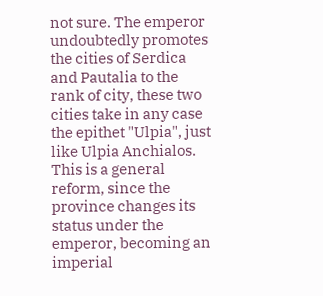not sure. The emperor undoubtedly promotes the cities of Serdica and Pautalia to the rank of city, these two cities take in any case the epithet "Ulpia", just like Ulpia Anchialos. This is a general reform, since the province changes its status under the emperor, becoming an imperial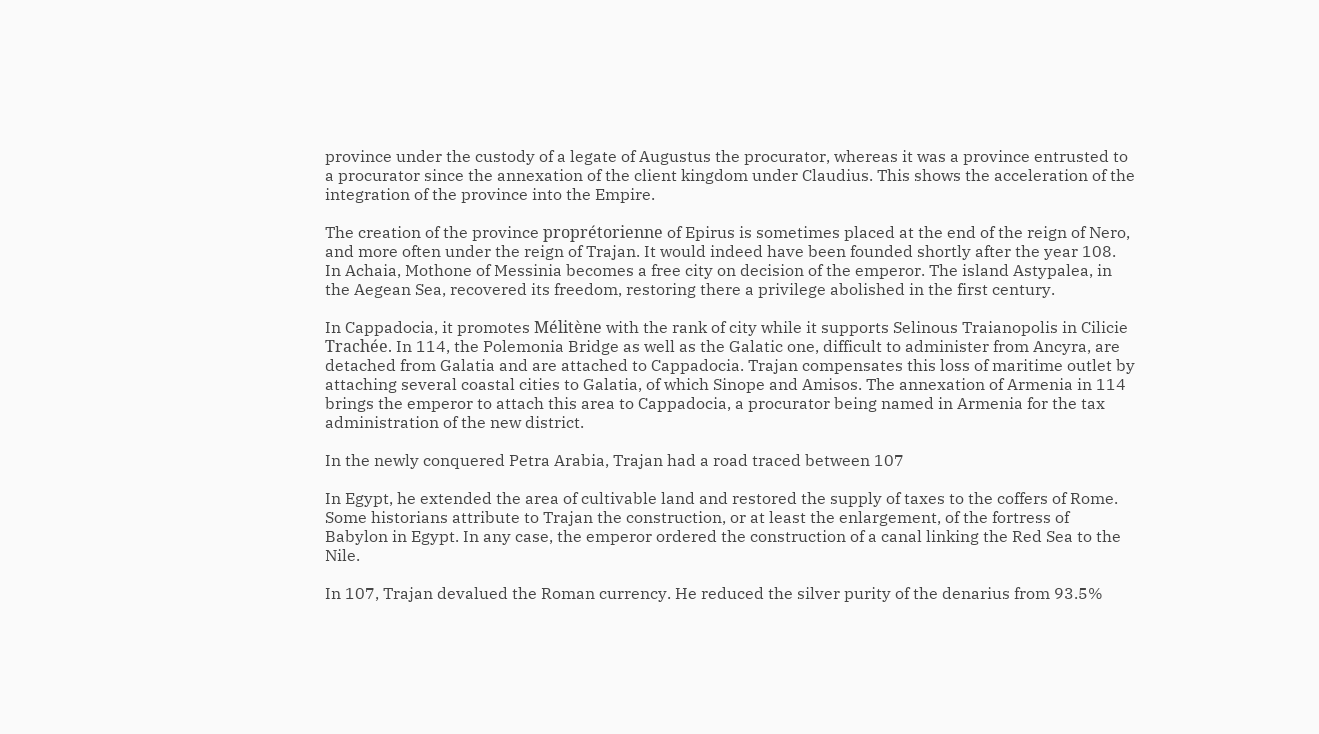province under the custody of a legate of Augustus the procurator, whereas it was a province entrusted to a procurator since the annexation of the client kingdom under Claudius. This shows the acceleration of the integration of the province into the Empire.

The creation of the province proprétorienne of Epirus is sometimes placed at the end of the reign of Nero, and more often under the reign of Trajan. It would indeed have been founded shortly after the year 108. In Achaia, Mothone of Messinia becomes a free city on decision of the emperor. The island Astypalea, in the Aegean Sea, recovered its freedom, restoring there a privilege abolished in the first century.

In Cappadocia, it promotes Mélitène with the rank of city while it supports Selinous Traianopolis in Cilicie Trachée. In 114, the Polemonia Bridge as well as the Galatic one, difficult to administer from Ancyra, are detached from Galatia and are attached to Cappadocia. Trajan compensates this loss of maritime outlet by attaching several coastal cities to Galatia, of which Sinope and Amisos. The annexation of Armenia in 114 brings the emperor to attach this area to Cappadocia, a procurator being named in Armenia for the tax administration of the new district.

In the newly conquered Petra Arabia, Trajan had a road traced between 107

In Egypt, he extended the area of cultivable land and restored the supply of taxes to the coffers of Rome. Some historians attribute to Trajan the construction, or at least the enlargement, of the fortress of Babylon in Egypt. In any case, the emperor ordered the construction of a canal linking the Red Sea to the Nile.

In 107, Trajan devalued the Roman currency. He reduced the silver purity of the denarius from 93.5%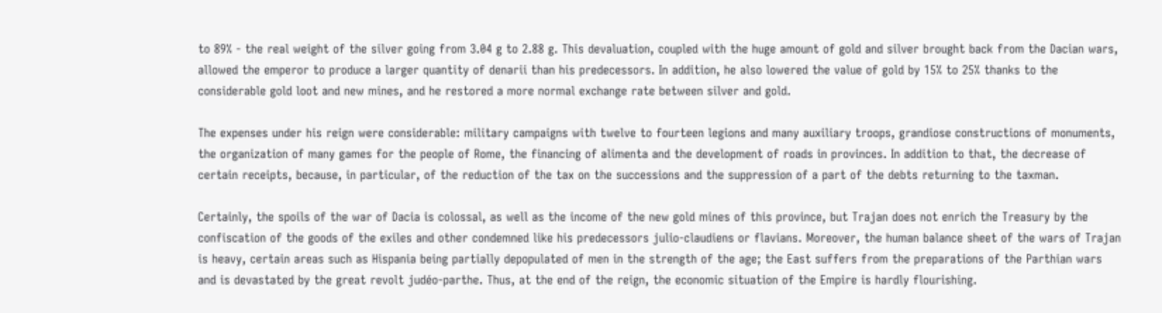to 89% - the real weight of the silver going from 3.04 g to 2.88 g. This devaluation, coupled with the huge amount of gold and silver brought back from the Dacian wars, allowed the emperor to produce a larger quantity of denarii than his predecessors. In addition, he also lowered the value of gold by 15% to 25% thanks to the considerable gold loot and new mines, and he restored a more normal exchange rate between silver and gold.

The expenses under his reign were considerable: military campaigns with twelve to fourteen legions and many auxiliary troops, grandiose constructions of monuments, the organization of many games for the people of Rome, the financing of alimenta and the development of roads in provinces. In addition to that, the decrease of certain receipts, because, in particular, of the reduction of the tax on the successions and the suppression of a part of the debts returning to the taxman.

Certainly, the spoils of the war of Dacia is colossal, as well as the income of the new gold mines of this province, but Trajan does not enrich the Treasury by the confiscation of the goods of the exiles and other condemned like his predecessors julio-claudiens or flavians. Moreover, the human balance sheet of the wars of Trajan is heavy, certain areas such as Hispania being partially depopulated of men in the strength of the age; the East suffers from the preparations of the Parthian wars and is devastated by the great revolt judéo-parthe. Thus, at the end of the reign, the economic situation of the Empire is hardly flourishing.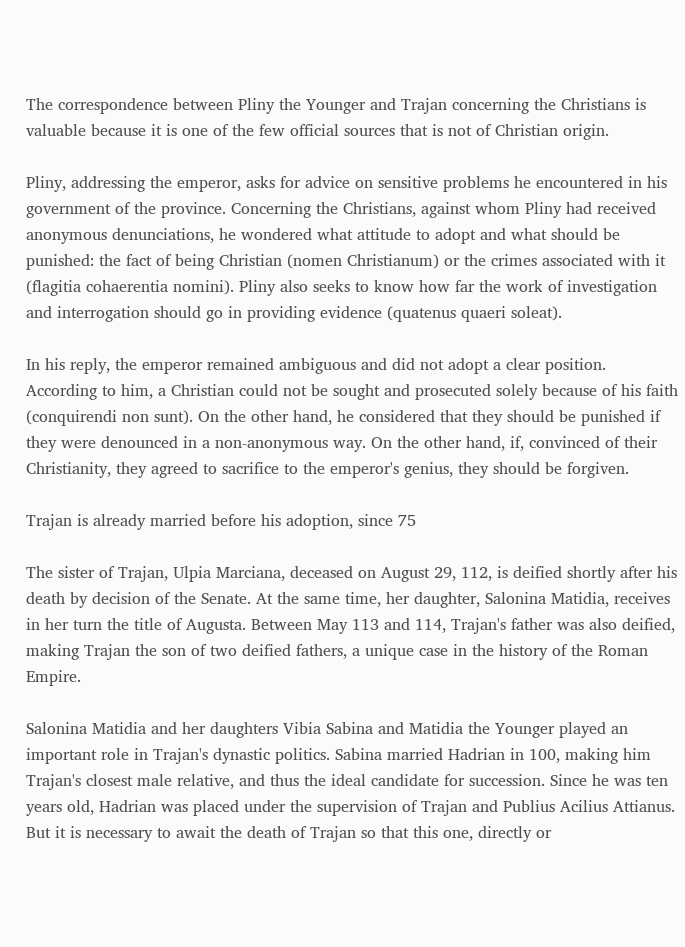The correspondence between Pliny the Younger and Trajan concerning the Christians is valuable because it is one of the few official sources that is not of Christian origin.

Pliny, addressing the emperor, asks for advice on sensitive problems he encountered in his government of the province. Concerning the Christians, against whom Pliny had received anonymous denunciations, he wondered what attitude to adopt and what should be punished: the fact of being Christian (nomen Christianum) or the crimes associated with it (flagitia cohaerentia nomini). Pliny also seeks to know how far the work of investigation and interrogation should go in providing evidence (quatenus quaeri soleat).

In his reply, the emperor remained ambiguous and did not adopt a clear position. According to him, a Christian could not be sought and prosecuted solely because of his faith (conquirendi non sunt). On the other hand, he considered that they should be punished if they were denounced in a non-anonymous way. On the other hand, if, convinced of their Christianity, they agreed to sacrifice to the emperor's genius, they should be forgiven.

Trajan is already married before his adoption, since 75

The sister of Trajan, Ulpia Marciana, deceased on August 29, 112, is deified shortly after his death by decision of the Senate. At the same time, her daughter, Salonina Matidia, receives in her turn the title of Augusta. Between May 113 and 114, Trajan's father was also deified, making Trajan the son of two deified fathers, a unique case in the history of the Roman Empire.

Salonina Matidia and her daughters Vibia Sabina and Matidia the Younger played an important role in Trajan's dynastic politics. Sabina married Hadrian in 100, making him Trajan's closest male relative, and thus the ideal candidate for succession. Since he was ten years old, Hadrian was placed under the supervision of Trajan and Publius Acilius Attianus. But it is necessary to await the death of Trajan so that this one, directly or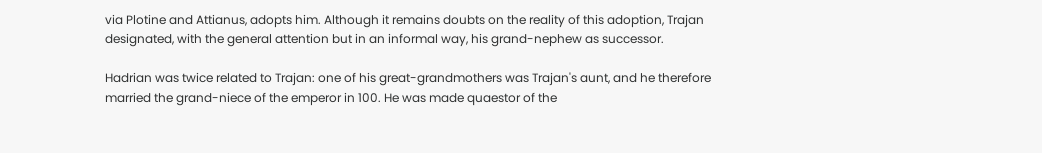via Plotine and Attianus, adopts him. Although it remains doubts on the reality of this adoption, Trajan designated, with the general attention but in an informal way, his grand-nephew as successor.

Hadrian was twice related to Trajan: one of his great-grandmothers was Trajan's aunt, and he therefore married the grand-niece of the emperor in 100. He was made quaestor of the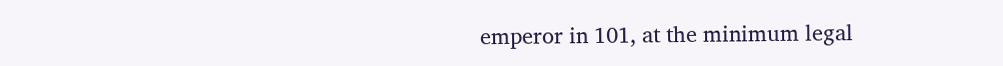emperor in 101, at the minimum legal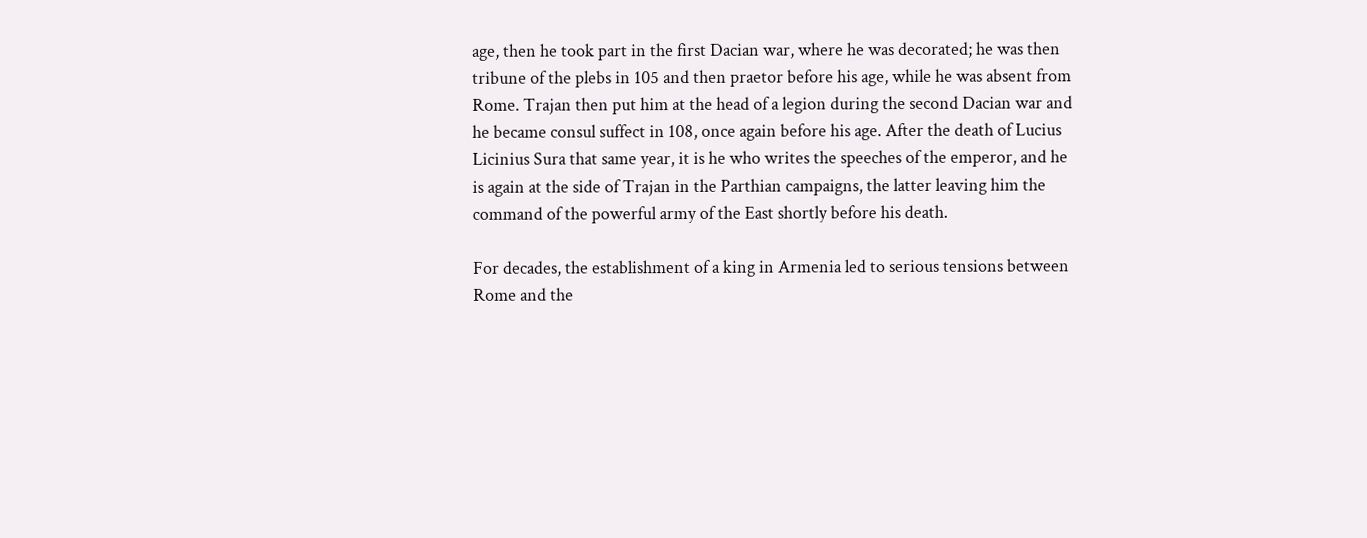age, then he took part in the first Dacian war, where he was decorated; he was then tribune of the plebs in 105 and then praetor before his age, while he was absent from Rome. Trajan then put him at the head of a legion during the second Dacian war and he became consul suffect in 108, once again before his age. After the death of Lucius Licinius Sura that same year, it is he who writes the speeches of the emperor, and he is again at the side of Trajan in the Parthian campaigns, the latter leaving him the command of the powerful army of the East shortly before his death.

For decades, the establishment of a king in Armenia led to serious tensions between Rome and the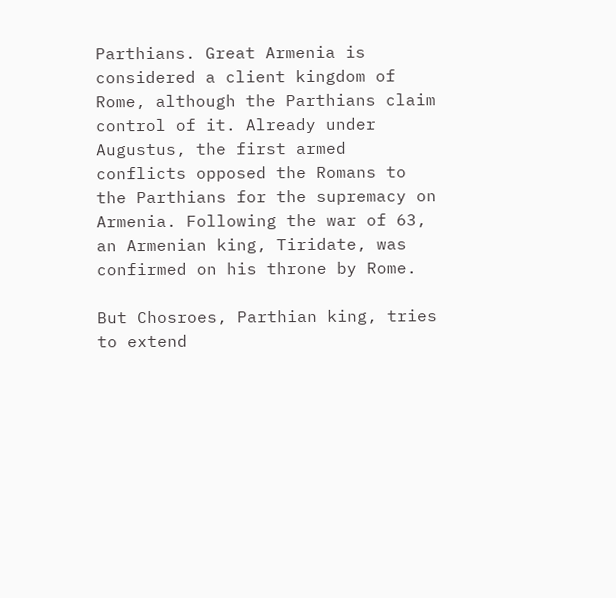Parthians. Great Armenia is considered a client kingdom of Rome, although the Parthians claim control of it. Already under Augustus, the first armed conflicts opposed the Romans to the Parthians for the supremacy on Armenia. Following the war of 63, an Armenian king, Tiridate, was confirmed on his throne by Rome.

But Chosroes, Parthian king, tries to extend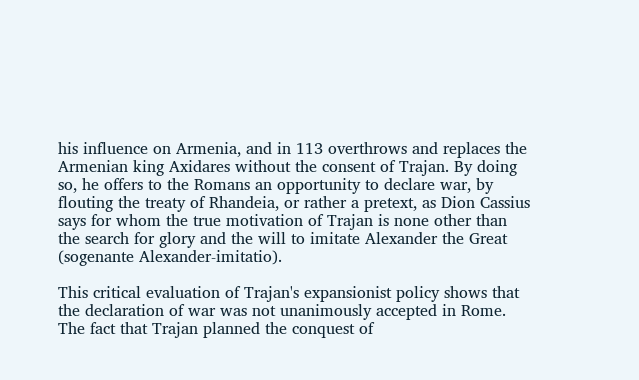his influence on Armenia, and in 113 overthrows and replaces the Armenian king Axidares without the consent of Trajan. By doing so, he offers to the Romans an opportunity to declare war, by flouting the treaty of Rhandeia, or rather a pretext, as Dion Cassius says for whom the true motivation of Trajan is none other than the search for glory and the will to imitate Alexander the Great (sogenante Alexander-imitatio).

This critical evaluation of Trajan's expansionist policy shows that the declaration of war was not unanimously accepted in Rome. The fact that Trajan planned the conquest of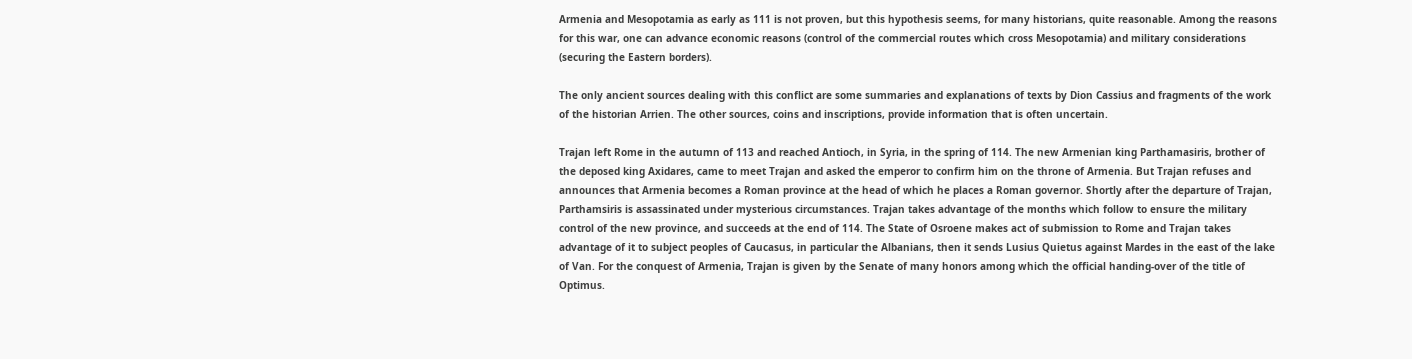Armenia and Mesopotamia as early as 111 is not proven, but this hypothesis seems, for many historians, quite reasonable. Among the reasons for this war, one can advance economic reasons (control of the commercial routes which cross Mesopotamia) and military considerations (securing the Eastern borders).

The only ancient sources dealing with this conflict are some summaries and explanations of texts by Dion Cassius and fragments of the work of the historian Arrien. The other sources, coins and inscriptions, provide information that is often uncertain.

Trajan left Rome in the autumn of 113 and reached Antioch, in Syria, in the spring of 114. The new Armenian king Parthamasiris, brother of the deposed king Axidares, came to meet Trajan and asked the emperor to confirm him on the throne of Armenia. But Trajan refuses and announces that Armenia becomes a Roman province at the head of which he places a Roman governor. Shortly after the departure of Trajan, Parthamsiris is assassinated under mysterious circumstances. Trajan takes advantage of the months which follow to ensure the military control of the new province, and succeeds at the end of 114. The State of Osroene makes act of submission to Rome and Trajan takes advantage of it to subject peoples of Caucasus, in particular the Albanians, then it sends Lusius Quietus against Mardes in the east of the lake of Van. For the conquest of Armenia, Trajan is given by the Senate of many honors among which the official handing-over of the title of Optimus.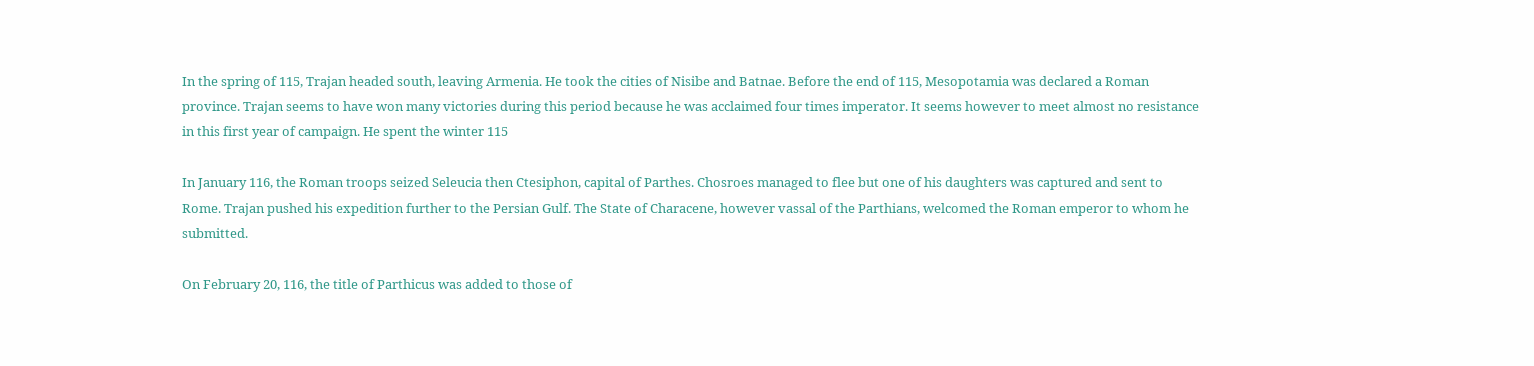In the spring of 115, Trajan headed south, leaving Armenia. He took the cities of Nisibe and Batnae. Before the end of 115, Mesopotamia was declared a Roman province. Trajan seems to have won many victories during this period because he was acclaimed four times imperator. It seems however to meet almost no resistance in this first year of campaign. He spent the winter 115

In January 116, the Roman troops seized Seleucia then Ctesiphon, capital of Parthes. Chosroes managed to flee but one of his daughters was captured and sent to Rome. Trajan pushed his expedition further to the Persian Gulf. The State of Characene, however vassal of the Parthians, welcomed the Roman emperor to whom he submitted.

On February 20, 116, the title of Parthicus was added to those of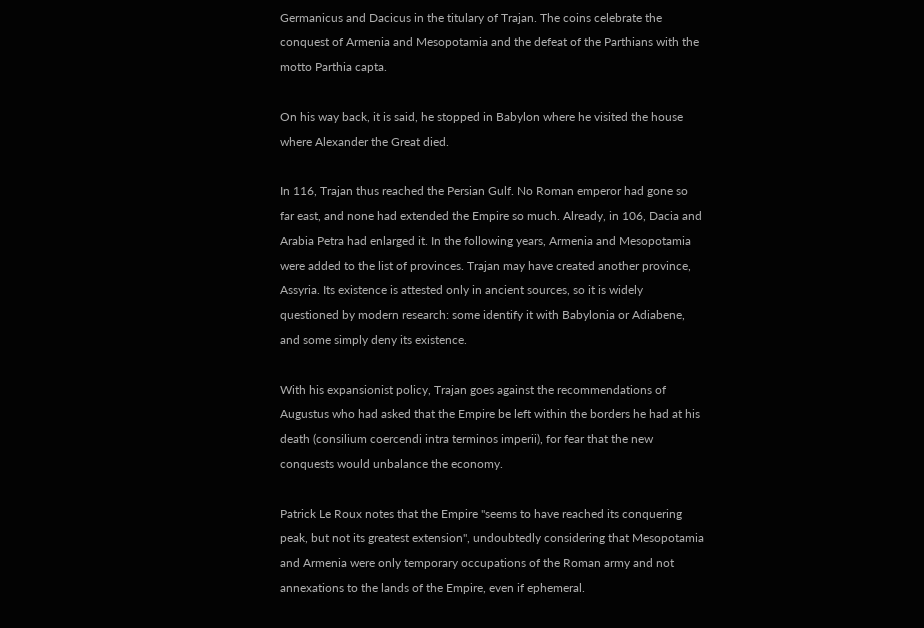Germanicus and Dacicus in the titulary of Trajan. The coins celebrate the conquest of Armenia and Mesopotamia and the defeat of the Parthians with the motto Parthia capta.

On his way back, it is said, he stopped in Babylon where he visited the house where Alexander the Great died.

In 116, Trajan thus reached the Persian Gulf. No Roman emperor had gone so far east, and none had extended the Empire so much. Already, in 106, Dacia and Arabia Petra had enlarged it. In the following years, Armenia and Mesopotamia were added to the list of provinces. Trajan may have created another province, Assyria. Its existence is attested only in ancient sources, so it is widely questioned by modern research: some identify it with Babylonia or Adiabene, and some simply deny its existence.

With his expansionist policy, Trajan goes against the recommendations of Augustus who had asked that the Empire be left within the borders he had at his death (consilium coercendi intra terminos imperii), for fear that the new conquests would unbalance the economy.

Patrick Le Roux notes that the Empire "seems to have reached its conquering peak, but not its greatest extension", undoubtedly considering that Mesopotamia and Armenia were only temporary occupations of the Roman army and not annexations to the lands of the Empire, even if ephemeral.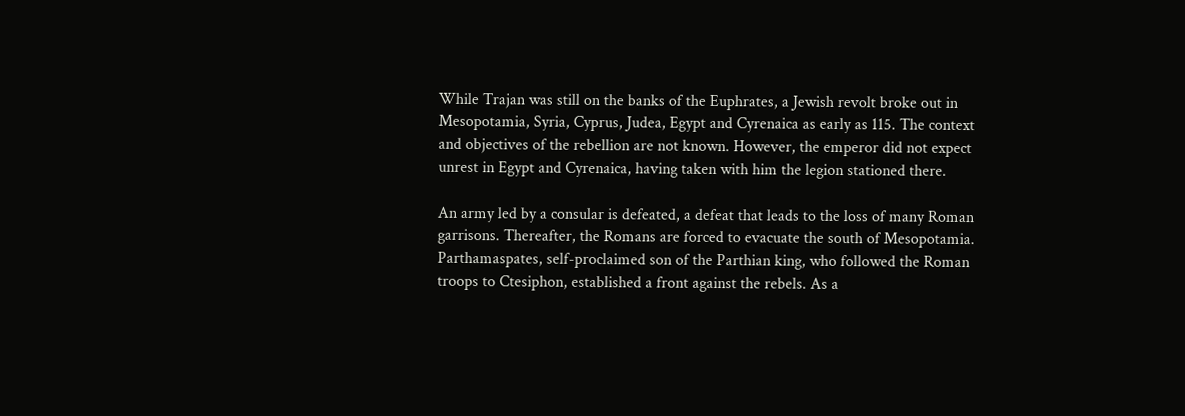While Trajan was still on the banks of the Euphrates, a Jewish revolt broke out in Mesopotamia, Syria, Cyprus, Judea, Egypt and Cyrenaica as early as 115. The context and objectives of the rebellion are not known. However, the emperor did not expect unrest in Egypt and Cyrenaica, having taken with him the legion stationed there.

An army led by a consular is defeated, a defeat that leads to the loss of many Roman garrisons. Thereafter, the Romans are forced to evacuate the south of Mesopotamia. Parthamaspates, self-proclaimed son of the Parthian king, who followed the Roman troops to Ctesiphon, established a front against the rebels. As a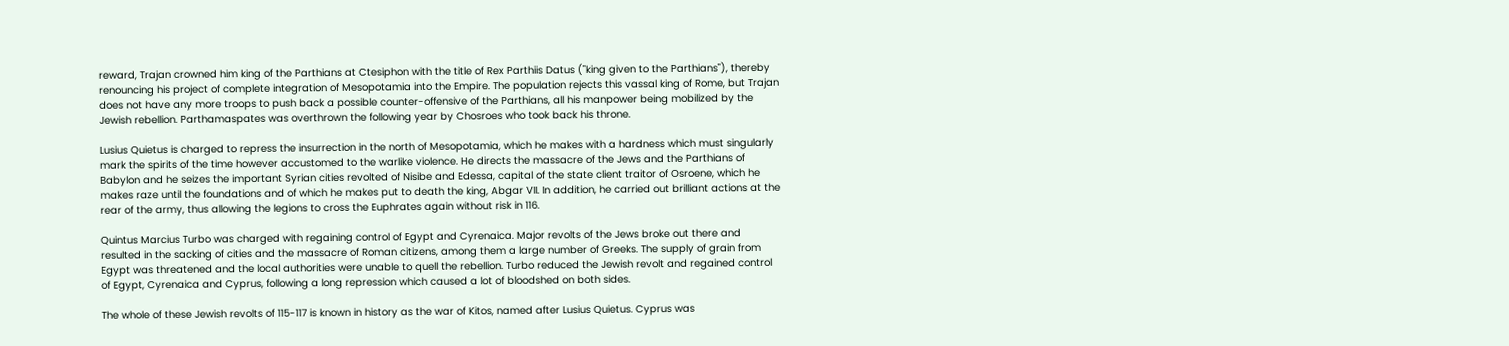reward, Trajan crowned him king of the Parthians at Ctesiphon with the title of Rex Parthiis Datus ("king given to the Parthians"), thereby renouncing his project of complete integration of Mesopotamia into the Empire. The population rejects this vassal king of Rome, but Trajan does not have any more troops to push back a possible counter-offensive of the Parthians, all his manpower being mobilized by the Jewish rebellion. Parthamaspates was overthrown the following year by Chosroes who took back his throne.

Lusius Quietus is charged to repress the insurrection in the north of Mesopotamia, which he makes with a hardness which must singularly mark the spirits of the time however accustomed to the warlike violence. He directs the massacre of the Jews and the Parthians of Babylon and he seizes the important Syrian cities revolted of Nisibe and Edessa, capital of the state client traitor of Osroene, which he makes raze until the foundations and of which he makes put to death the king, Abgar VII. In addition, he carried out brilliant actions at the rear of the army, thus allowing the legions to cross the Euphrates again without risk in 116.

Quintus Marcius Turbo was charged with regaining control of Egypt and Cyrenaica. Major revolts of the Jews broke out there and resulted in the sacking of cities and the massacre of Roman citizens, among them a large number of Greeks. The supply of grain from Egypt was threatened and the local authorities were unable to quell the rebellion. Turbo reduced the Jewish revolt and regained control of Egypt, Cyrenaica and Cyprus, following a long repression which caused a lot of bloodshed on both sides.

The whole of these Jewish revolts of 115-117 is known in history as the war of Kitos, named after Lusius Quietus. Cyprus was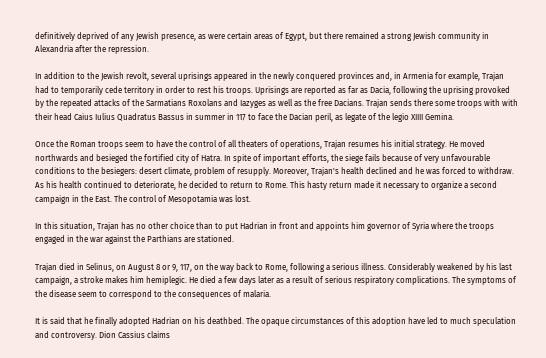definitively deprived of any Jewish presence, as were certain areas of Egypt, but there remained a strong Jewish community in Alexandria after the repression.

In addition to the Jewish revolt, several uprisings appeared in the newly conquered provinces and, in Armenia for example, Trajan had to temporarily cede territory in order to rest his troops. Uprisings are reported as far as Dacia, following the uprising provoked by the repeated attacks of the Sarmatians Roxolans and Iazyges as well as the free Dacians. Trajan sends there some troops with with their head Caius Iulius Quadratus Bassus in summer in 117 to face the Dacian peril, as legate of the legio XIIII Gemina.

Once the Roman troops seem to have the control of all theaters of operations, Trajan resumes his initial strategy. He moved northwards and besieged the fortified city of Hatra. In spite of important efforts, the siege fails because of very unfavourable conditions to the besiegers: desert climate, problem of resupply. Moreover, Trajan's health declined and he was forced to withdraw. As his health continued to deteriorate, he decided to return to Rome. This hasty return made it necessary to organize a second campaign in the East. The control of Mesopotamia was lost.

In this situation, Trajan has no other choice than to put Hadrian in front and appoints him governor of Syria where the troops engaged in the war against the Parthians are stationed.

Trajan died in Selinus, on August 8 or 9, 117, on the way back to Rome, following a serious illness. Considerably weakened by his last campaign, a stroke makes him hemiplegic. He died a few days later as a result of serious respiratory complications. The symptoms of the disease seem to correspond to the consequences of malaria.

It is said that he finally adopted Hadrian on his deathbed. The opaque circumstances of this adoption have led to much speculation and controversy. Dion Cassius claims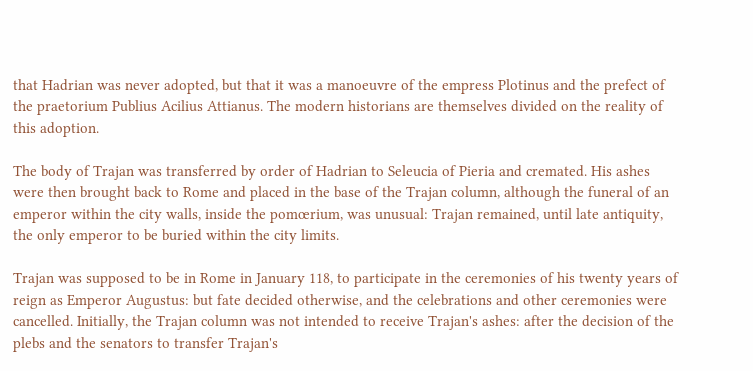that Hadrian was never adopted, but that it was a manoeuvre of the empress Plotinus and the prefect of the praetorium Publius Acilius Attianus. The modern historians are themselves divided on the reality of this adoption.

The body of Trajan was transferred by order of Hadrian to Seleucia of Pieria and cremated. His ashes were then brought back to Rome and placed in the base of the Trajan column, although the funeral of an emperor within the city walls, inside the pomœrium, was unusual: Trajan remained, until late antiquity, the only emperor to be buried within the city limits.

Trajan was supposed to be in Rome in January 118, to participate in the ceremonies of his twenty years of reign as Emperor Augustus: but fate decided otherwise, and the celebrations and other ceremonies were cancelled. Initially, the Trajan column was not intended to receive Trajan's ashes: after the decision of the plebs and the senators to transfer Trajan's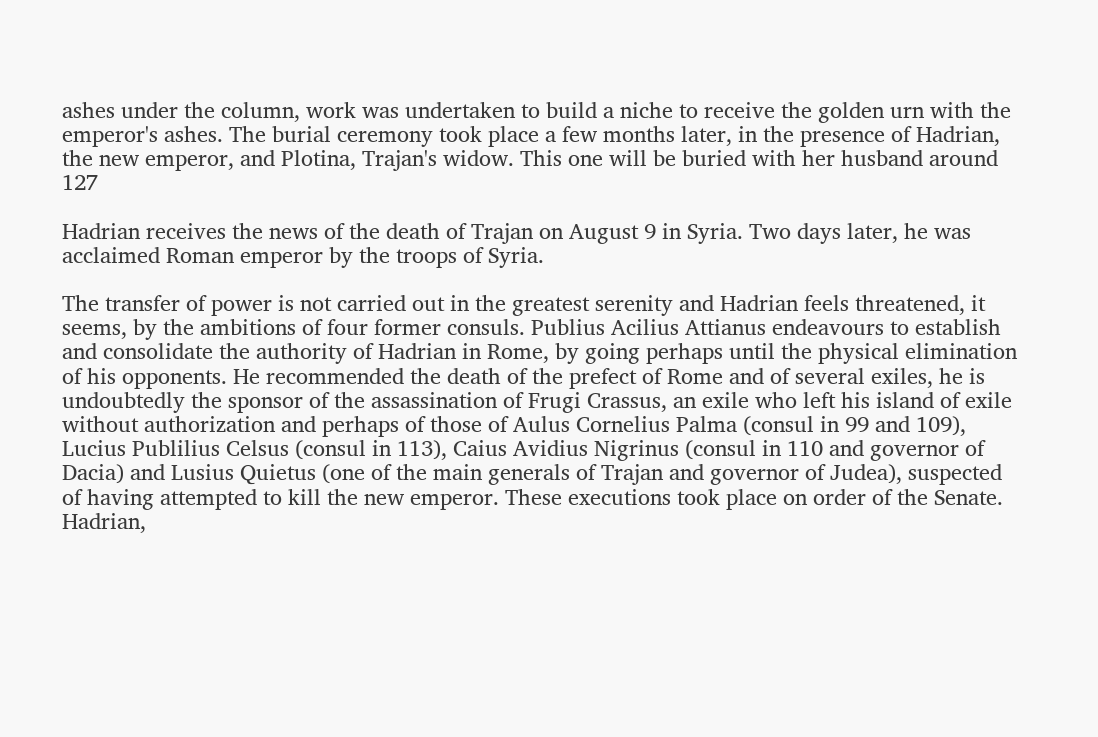ashes under the column, work was undertaken to build a niche to receive the golden urn with the emperor's ashes. The burial ceremony took place a few months later, in the presence of Hadrian, the new emperor, and Plotina, Trajan's widow. This one will be buried with her husband around 127

Hadrian receives the news of the death of Trajan on August 9 in Syria. Two days later, he was acclaimed Roman emperor by the troops of Syria.

The transfer of power is not carried out in the greatest serenity and Hadrian feels threatened, it seems, by the ambitions of four former consuls. Publius Acilius Attianus endeavours to establish and consolidate the authority of Hadrian in Rome, by going perhaps until the physical elimination of his opponents. He recommended the death of the prefect of Rome and of several exiles, he is undoubtedly the sponsor of the assassination of Frugi Crassus, an exile who left his island of exile without authorization and perhaps of those of Aulus Cornelius Palma (consul in 99 and 109), Lucius Publilius Celsus (consul in 113), Caius Avidius Nigrinus (consul in 110 and governor of Dacia) and Lusius Quietus (one of the main generals of Trajan and governor of Judea), suspected of having attempted to kill the new emperor. These executions took place on order of the Senate. Hadrian,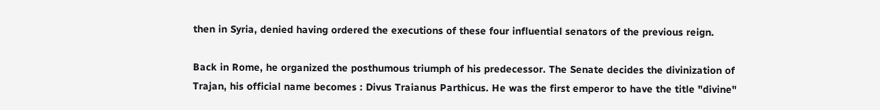then in Syria, denied having ordered the executions of these four influential senators of the previous reign.

Back in Rome, he organized the posthumous triumph of his predecessor. The Senate decides the divinization of Trajan, his official name becomes : Divus Traianus Parthicus. He was the first emperor to have the title "divine"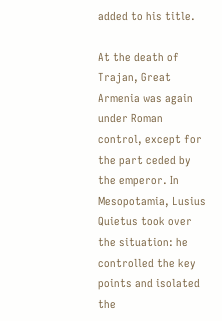added to his title.

At the death of Trajan, Great Armenia was again under Roman control, except for the part ceded by the emperor. In Mesopotamia, Lusius Quietus took over the situation: he controlled the key points and isolated the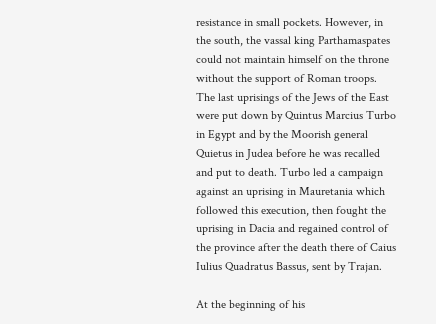resistance in small pockets. However, in the south, the vassal king Parthamaspates could not maintain himself on the throne without the support of Roman troops. The last uprisings of the Jews of the East were put down by Quintus Marcius Turbo in Egypt and by the Moorish general Quietus in Judea before he was recalled and put to death. Turbo led a campaign against an uprising in Mauretania which followed this execution, then fought the uprising in Dacia and regained control of the province after the death there of Caius Iulius Quadratus Bassus, sent by Trajan.

At the beginning of his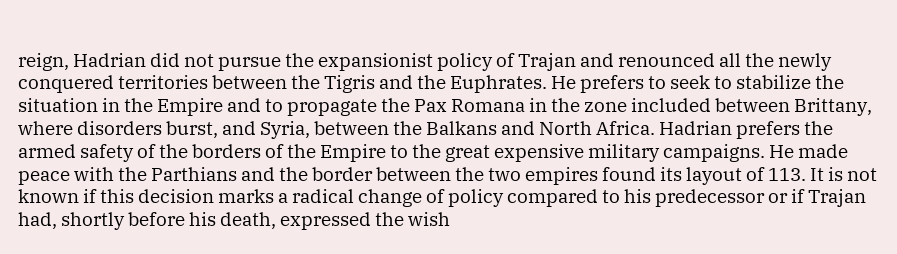reign, Hadrian did not pursue the expansionist policy of Trajan and renounced all the newly conquered territories between the Tigris and the Euphrates. He prefers to seek to stabilize the situation in the Empire and to propagate the Pax Romana in the zone included between Brittany, where disorders burst, and Syria, between the Balkans and North Africa. Hadrian prefers the armed safety of the borders of the Empire to the great expensive military campaigns. He made peace with the Parthians and the border between the two empires found its layout of 113. It is not known if this decision marks a radical change of policy compared to his predecessor or if Trajan had, shortly before his death, expressed the wish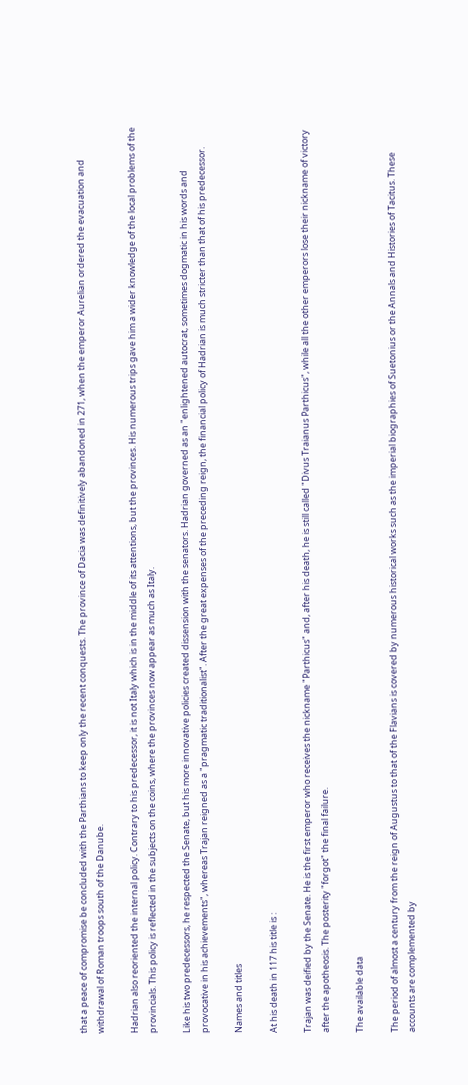that a peace of compromise be concluded with the Parthians to keep only the recent conquests. The province of Dacia was definitively abandoned in 271, when the emperor Aurelian ordered the evacuation and withdrawal of Roman troops south of the Danube.

Hadrian also reoriented the internal policy. Contrary to his predecessor, it is not Italy which is in the middle of its attentions, but the provinces. His numerous trips gave him a wider knowledge of the local problems of the provincials. This policy is reflected in the subjects on the coins, where the provinces now appear as much as Italy.

Like his two predecessors, he respected the Senate, but his more innovative policies created dissension with the senators. Hadrian governed as an "enlightened autocrat, sometimes dogmatic in his words and provocative in his achievements", whereas Trajan reigned as a "pragmatic traditionalist". After the great expenses of the preceding reign, the financial policy of Hadrian is much stricter than that of his predecessor.

Names and titles

At his death in 117 his title is :

Trajan was deified by the Senate. He is the first emperor who receives the nickname "Parthicus" and, after his death, he is still called "Divus Traianus Parthicus", while all the other emperors lose their nickname of victory after the apotheosis. The posterity "forgot" the final failure.

The available data

The period of almost a century from the reign of Augustus to that of the Flavians is covered by numerous historical works such as the imperial biographies of Suetonius or the Annals and Histories of Tacitus. These accounts are complemented by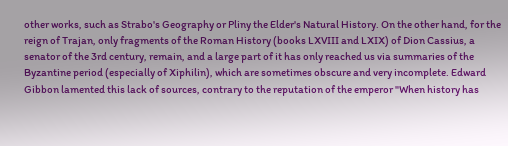other works, such as Strabo's Geography or Pliny the Elder's Natural History. On the other hand, for the reign of Trajan, only fragments of the Roman History (books LXVIII and LXIX) of Dion Cassius, a senator of the 3rd century, remain, and a large part of it has only reached us via summaries of the Byzantine period (especially of Xiphilin), which are sometimes obscure and very incomplete. Edward Gibbon lamented this lack of sources, contrary to the reputation of the emperor "When history has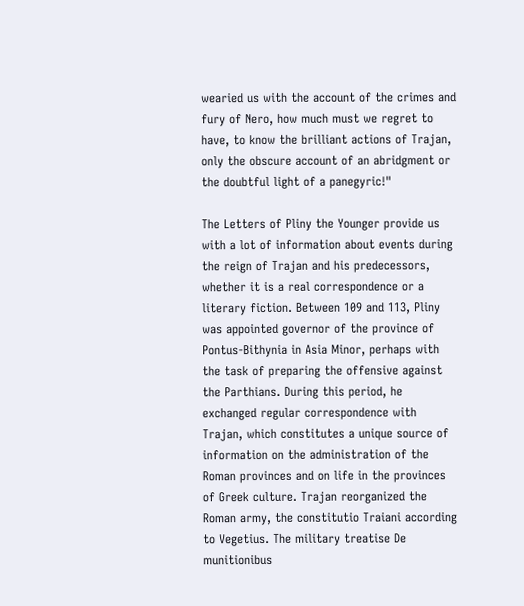wearied us with the account of the crimes and fury of Nero, how much must we regret to have, to know the brilliant actions of Trajan, only the obscure account of an abridgment or the doubtful light of a panegyric!"

The Letters of Pliny the Younger provide us with a lot of information about events during the reign of Trajan and his predecessors, whether it is a real correspondence or a literary fiction. Between 109 and 113, Pliny was appointed governor of the province of Pontus-Bithynia in Asia Minor, perhaps with the task of preparing the offensive against the Parthians. During this period, he exchanged regular correspondence with Trajan, which constitutes a unique source of information on the administration of the Roman provinces and on life in the provinces of Greek culture. Trajan reorganized the Roman army, the constitutio Traiani according to Vegetius. The military treatise De munitionibus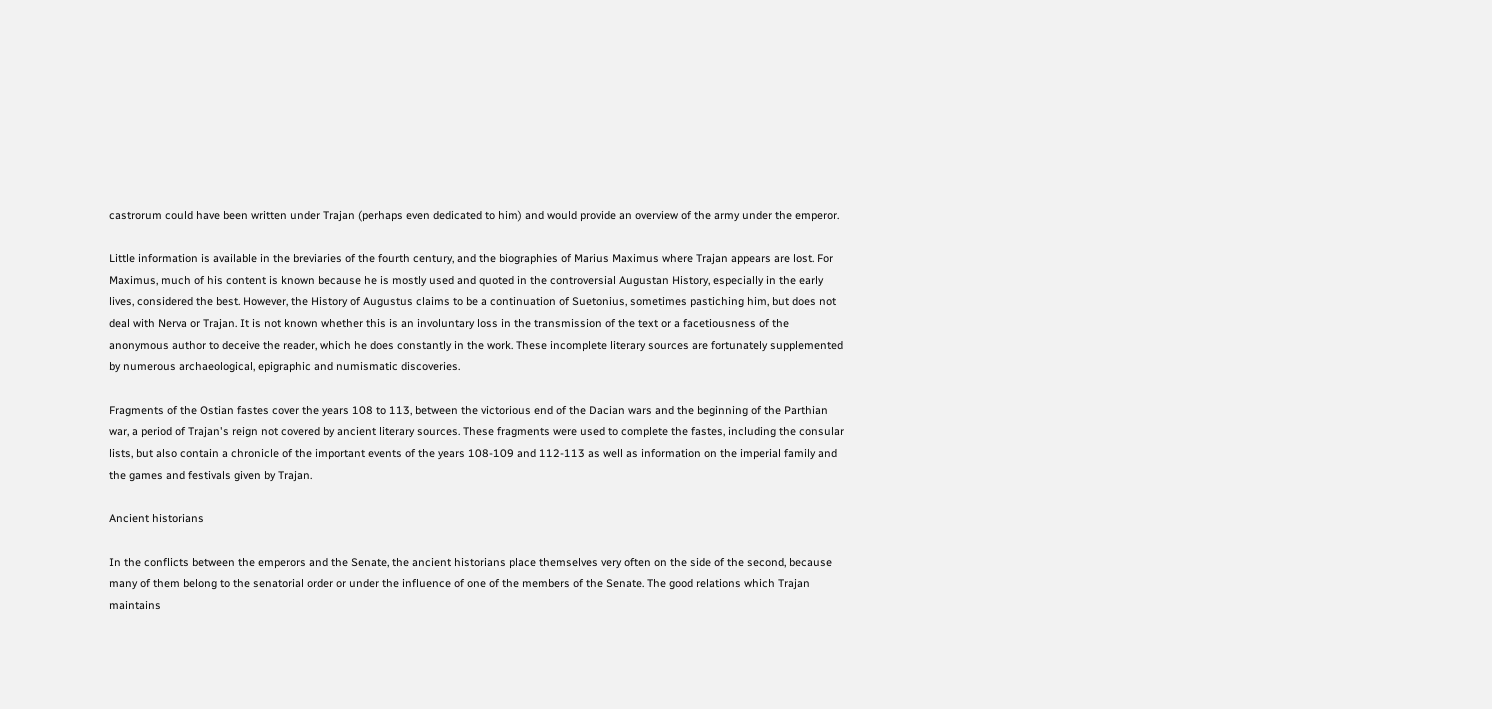castrorum could have been written under Trajan (perhaps even dedicated to him) and would provide an overview of the army under the emperor.

Little information is available in the breviaries of the fourth century, and the biographies of Marius Maximus where Trajan appears are lost. For Maximus, much of his content is known because he is mostly used and quoted in the controversial Augustan History, especially in the early lives, considered the best. However, the History of Augustus claims to be a continuation of Suetonius, sometimes pastiching him, but does not deal with Nerva or Trajan. It is not known whether this is an involuntary loss in the transmission of the text or a facetiousness of the anonymous author to deceive the reader, which he does constantly in the work. These incomplete literary sources are fortunately supplemented by numerous archaeological, epigraphic and numismatic discoveries.

Fragments of the Ostian fastes cover the years 108 to 113, between the victorious end of the Dacian wars and the beginning of the Parthian war, a period of Trajan's reign not covered by ancient literary sources. These fragments were used to complete the fastes, including the consular lists, but also contain a chronicle of the important events of the years 108-109 and 112-113 as well as information on the imperial family and the games and festivals given by Trajan.

Ancient historians

In the conflicts between the emperors and the Senate, the ancient historians place themselves very often on the side of the second, because many of them belong to the senatorial order or under the influence of one of the members of the Senate. The good relations which Trajan maintains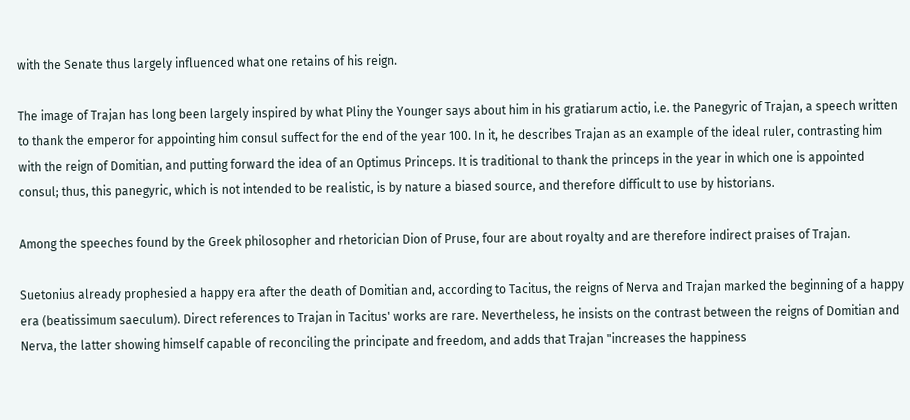with the Senate thus largely influenced what one retains of his reign.

The image of Trajan has long been largely inspired by what Pliny the Younger says about him in his gratiarum actio, i.e. the Panegyric of Trajan, a speech written to thank the emperor for appointing him consul suffect for the end of the year 100. In it, he describes Trajan as an example of the ideal ruler, contrasting him with the reign of Domitian, and putting forward the idea of an Optimus Princeps. It is traditional to thank the princeps in the year in which one is appointed consul; thus, this panegyric, which is not intended to be realistic, is by nature a biased source, and therefore difficult to use by historians.

Among the speeches found by the Greek philosopher and rhetorician Dion of Pruse, four are about royalty and are therefore indirect praises of Trajan.

Suetonius already prophesied a happy era after the death of Domitian and, according to Tacitus, the reigns of Nerva and Trajan marked the beginning of a happy era (beatissimum saeculum). Direct references to Trajan in Tacitus' works are rare. Nevertheless, he insists on the contrast between the reigns of Domitian and Nerva, the latter showing himself capable of reconciling the principate and freedom, and adds that Trajan "increases the happiness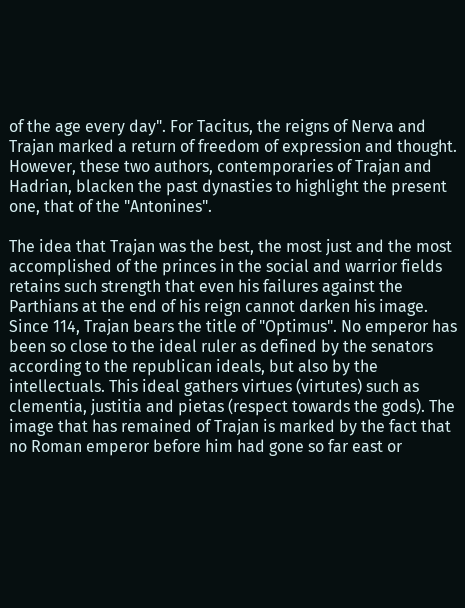of the age every day". For Tacitus, the reigns of Nerva and Trajan marked a return of freedom of expression and thought. However, these two authors, contemporaries of Trajan and Hadrian, blacken the past dynasties to highlight the present one, that of the "Antonines".

The idea that Trajan was the best, the most just and the most accomplished of the princes in the social and warrior fields retains such strength that even his failures against the Parthians at the end of his reign cannot darken his image. Since 114, Trajan bears the title of "Optimus". No emperor has been so close to the ideal ruler as defined by the senators according to the republican ideals, but also by the intellectuals. This ideal gathers virtues (virtutes) such as clementia, justitia and pietas (respect towards the gods). The image that has remained of Trajan is marked by the fact that no Roman emperor before him had gone so far east or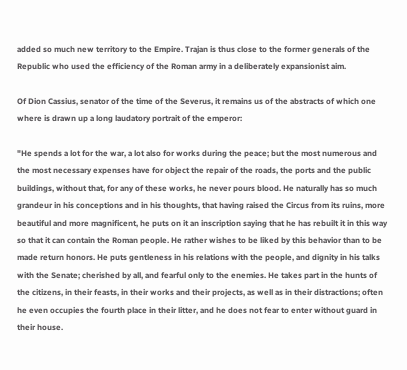added so much new territory to the Empire. Trajan is thus close to the former generals of the Republic who used the efficiency of the Roman army in a deliberately expansionist aim.

Of Dion Cassius, senator of the time of the Severus, it remains us of the abstracts of which one where is drawn up a long laudatory portrait of the emperor:

"He spends a lot for the war, a lot also for works during the peace; but the most numerous and the most necessary expenses have for object the repair of the roads, the ports and the public buildings, without that, for any of these works, he never pours blood. He naturally has so much grandeur in his conceptions and in his thoughts, that having raised the Circus from its ruins, more beautiful and more magnificent, he puts on it an inscription saying that he has rebuilt it in this way so that it can contain the Roman people. He rather wishes to be liked by this behavior than to be made return honors. He puts gentleness in his relations with the people, and dignity in his talks with the Senate; cherished by all, and fearful only to the enemies. He takes part in the hunts of the citizens, in their feasts, in their works and their projects, as well as in their distractions; often he even occupies the fourth place in their litter, and he does not fear to enter without guard in their house.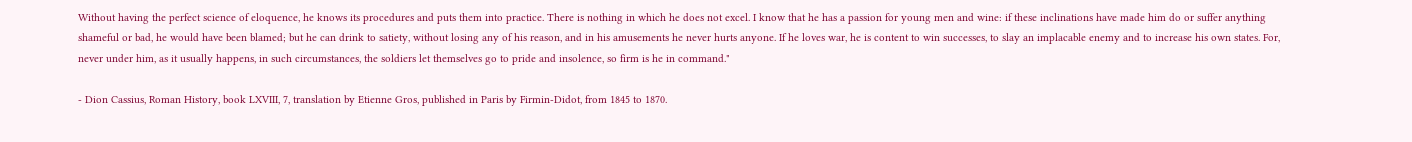Without having the perfect science of eloquence, he knows its procedures and puts them into practice. There is nothing in which he does not excel. I know that he has a passion for young men and wine: if these inclinations have made him do or suffer anything shameful or bad, he would have been blamed; but he can drink to satiety, without losing any of his reason, and in his amusements he never hurts anyone. If he loves war, he is content to win successes, to slay an implacable enemy and to increase his own states. For, never under him, as it usually happens, in such circumstances, the soldiers let themselves go to pride and insolence, so firm is he in command."

- Dion Cassius, Roman History, book LXVIII, 7, translation by Etienne Gros, published in Paris by Firmin-Didot, from 1845 to 1870.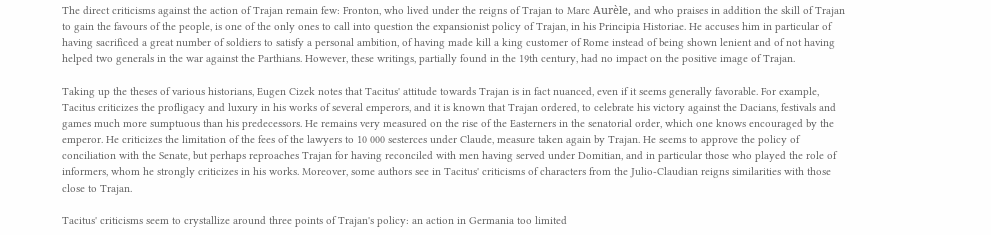The direct criticisms against the action of Trajan remain few: Fronton, who lived under the reigns of Trajan to Marc Aurèle, and who praises in addition the skill of Trajan to gain the favours of the people, is one of the only ones to call into question the expansionist policy of Trajan, in his Principia Historiae. He accuses him in particular of having sacrificed a great number of soldiers to satisfy a personal ambition, of having made kill a king customer of Rome instead of being shown lenient and of not having helped two generals in the war against the Parthians. However, these writings, partially found in the 19th century, had no impact on the positive image of Trajan.

Taking up the theses of various historians, Eugen Cizek notes that Tacitus' attitude towards Trajan is in fact nuanced, even if it seems generally favorable. For example, Tacitus criticizes the profligacy and luxury in his works of several emperors, and it is known that Trajan ordered, to celebrate his victory against the Dacians, festivals and games much more sumptuous than his predecessors. He remains very measured on the rise of the Easterners in the senatorial order, which one knows encouraged by the emperor. He criticizes the limitation of the fees of the lawyers to 10 000 sesterces under Claude, measure taken again by Trajan. He seems to approve the policy of conciliation with the Senate, but perhaps reproaches Trajan for having reconciled with men having served under Domitian, and in particular those who played the role of informers, whom he strongly criticizes in his works. Moreover, some authors see in Tacitus' criticisms of characters from the Julio-Claudian reigns similarities with those close to Trajan.

Tacitus' criticisms seem to crystallize around three points of Trajan's policy: an action in Germania too limited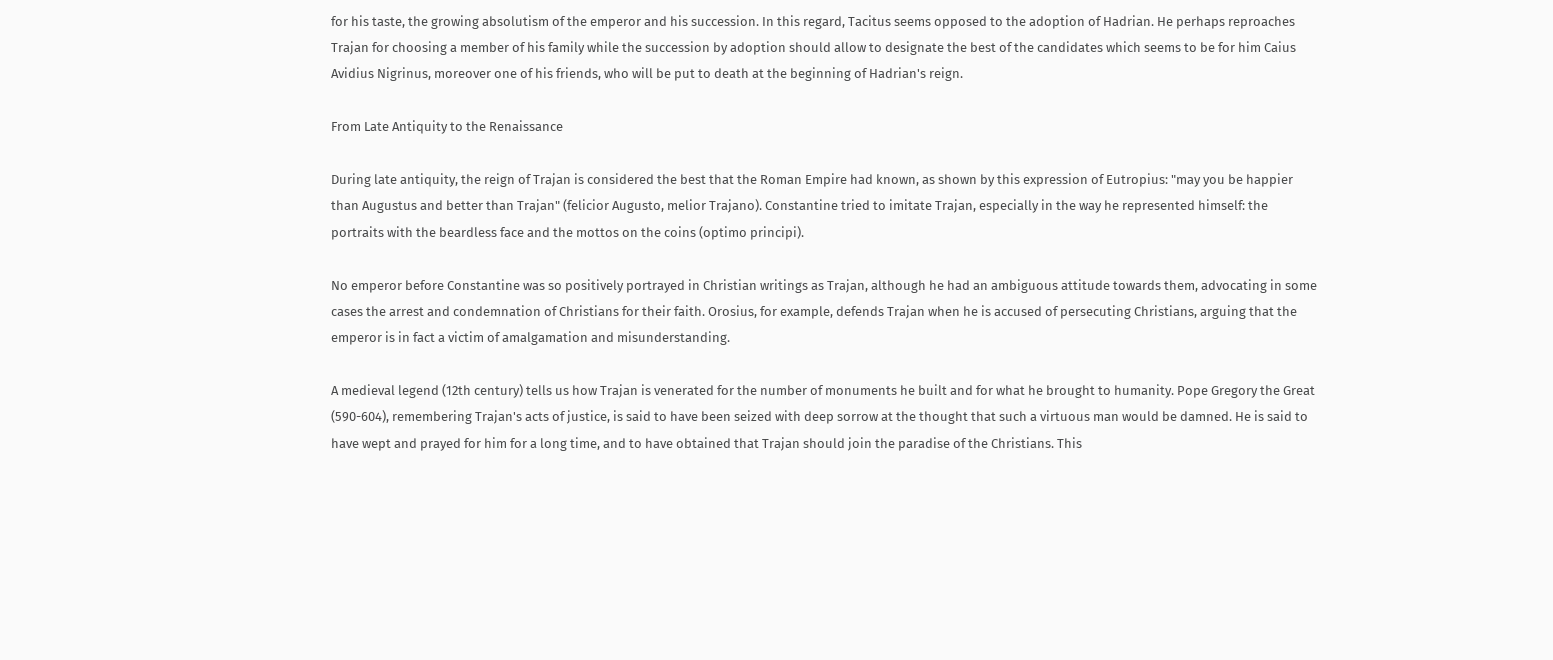for his taste, the growing absolutism of the emperor and his succession. In this regard, Tacitus seems opposed to the adoption of Hadrian. He perhaps reproaches Trajan for choosing a member of his family while the succession by adoption should allow to designate the best of the candidates which seems to be for him Caius Avidius Nigrinus, moreover one of his friends, who will be put to death at the beginning of Hadrian's reign.

From Late Antiquity to the Renaissance

During late antiquity, the reign of Trajan is considered the best that the Roman Empire had known, as shown by this expression of Eutropius: "may you be happier than Augustus and better than Trajan" (felicior Augusto, melior Trajano). Constantine tried to imitate Trajan, especially in the way he represented himself: the portraits with the beardless face and the mottos on the coins (optimo principi).

No emperor before Constantine was so positively portrayed in Christian writings as Trajan, although he had an ambiguous attitude towards them, advocating in some cases the arrest and condemnation of Christians for their faith. Orosius, for example, defends Trajan when he is accused of persecuting Christians, arguing that the emperor is in fact a victim of amalgamation and misunderstanding.

A medieval legend (12th century) tells us how Trajan is venerated for the number of monuments he built and for what he brought to humanity. Pope Gregory the Great (590-604), remembering Trajan's acts of justice, is said to have been seized with deep sorrow at the thought that such a virtuous man would be damned. He is said to have wept and prayed for him for a long time, and to have obtained that Trajan should join the paradise of the Christians. This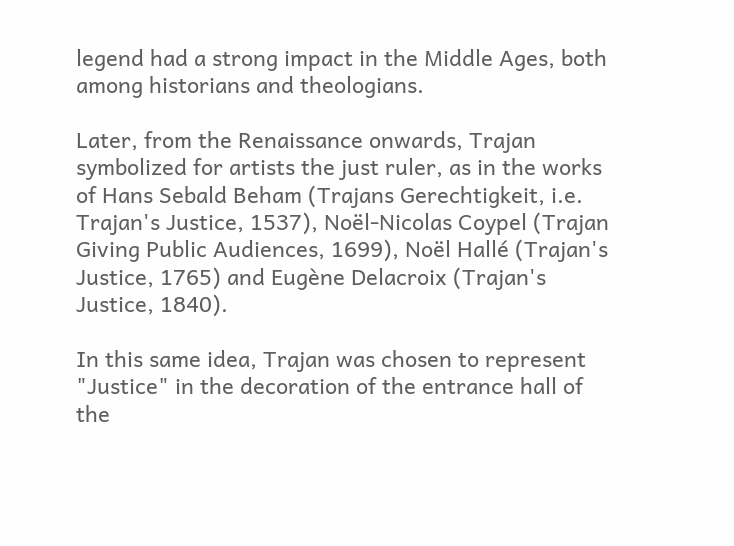legend had a strong impact in the Middle Ages, both among historians and theologians.

Later, from the Renaissance onwards, Trajan symbolized for artists the just ruler, as in the works of Hans Sebald Beham (Trajans Gerechtigkeit, i.e. Trajan's Justice, 1537), Noël-Nicolas Coypel (Trajan Giving Public Audiences, 1699), Noël Hallé (Trajan's Justice, 1765) and Eugène Delacroix (Trajan's Justice, 1840).

In this same idea, Trajan was chosen to represent "Justice" in the decoration of the entrance hall of the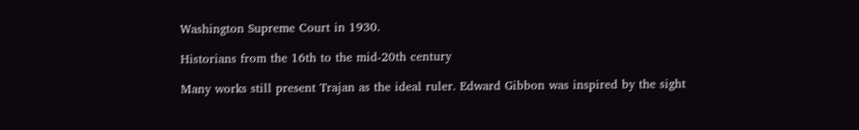Washington Supreme Court in 1930.

Historians from the 16th to the mid-20th century

Many works still present Trajan as the ideal ruler. Edward Gibbon was inspired by the sight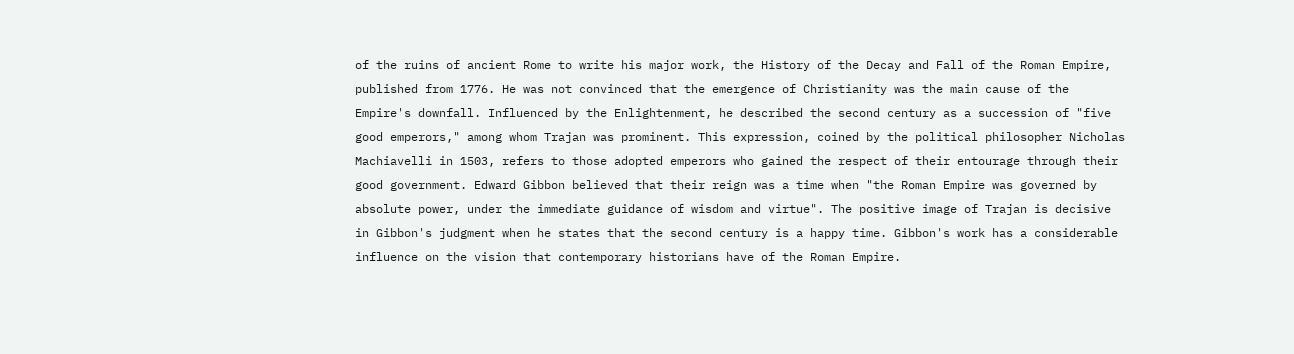of the ruins of ancient Rome to write his major work, the History of the Decay and Fall of the Roman Empire, published from 1776. He was not convinced that the emergence of Christianity was the main cause of the Empire's downfall. Influenced by the Enlightenment, he described the second century as a succession of "five good emperors," among whom Trajan was prominent. This expression, coined by the political philosopher Nicholas Machiavelli in 1503, refers to those adopted emperors who gained the respect of their entourage through their good government. Edward Gibbon believed that their reign was a time when "the Roman Empire was governed by absolute power, under the immediate guidance of wisdom and virtue". The positive image of Trajan is decisive in Gibbon's judgment when he states that the second century is a happy time. Gibbon's work has a considerable influence on the vision that contemporary historians have of the Roman Empire.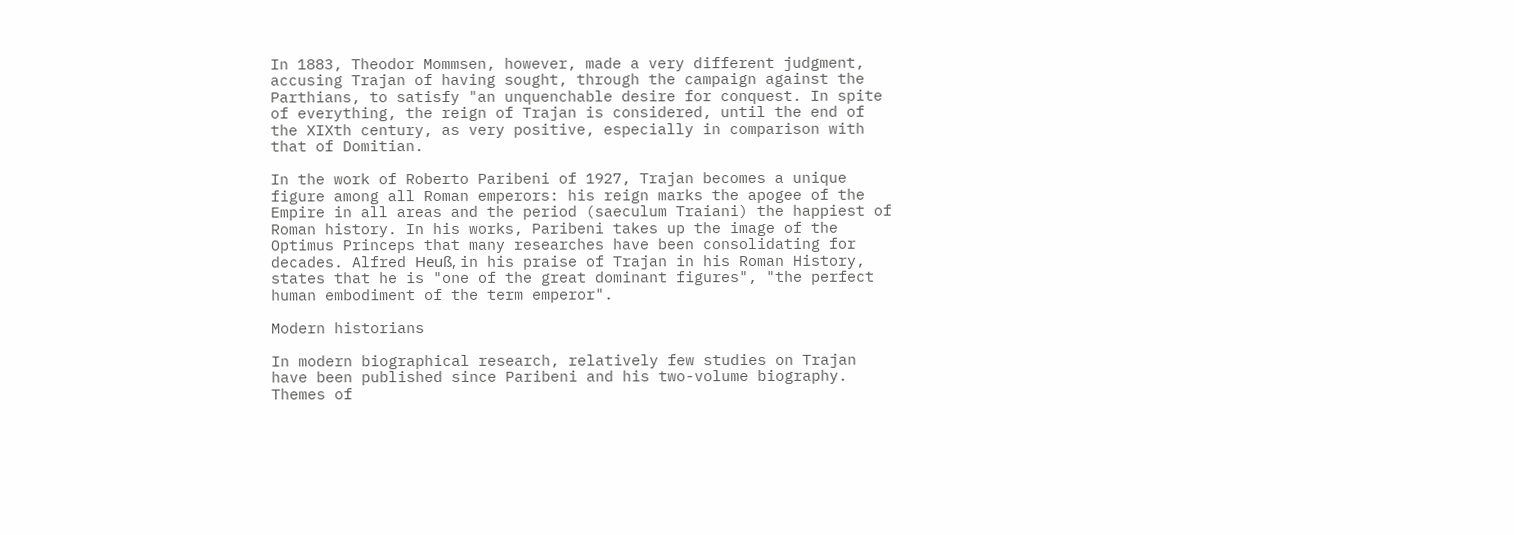In 1883, Theodor Mommsen, however, made a very different judgment, accusing Trajan of having sought, through the campaign against the Parthians, to satisfy "an unquenchable desire for conquest. In spite of everything, the reign of Trajan is considered, until the end of the XIXth century, as very positive, especially in comparison with that of Domitian.

In the work of Roberto Paribeni of 1927, Trajan becomes a unique figure among all Roman emperors: his reign marks the apogee of the Empire in all areas and the period (saeculum Traiani) the happiest of Roman history. In his works, Paribeni takes up the image of the Optimus Princeps that many researches have been consolidating for decades. Alfred Heuß, in his praise of Trajan in his Roman History, states that he is "one of the great dominant figures", "the perfect human embodiment of the term emperor".

Modern historians

In modern biographical research, relatively few studies on Trajan have been published since Paribeni and his two-volume biography. Themes of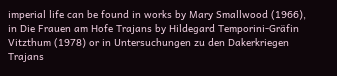imperial life can be found in works by Mary Smallwood (1966), in Die Frauen am Hofe Trajans by Hildegard Temporini-Gräfin Vitzthum (1978) or in Untersuchungen zu den Dakerkriegen Trajans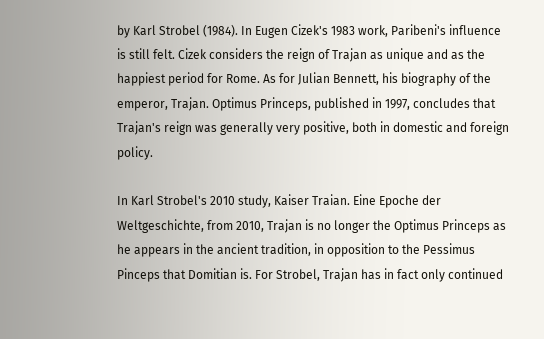by Karl Strobel (1984). In Eugen Cizek's 1983 work, Paribeni's influence is still felt. Cizek considers the reign of Trajan as unique and as the happiest period for Rome. As for Julian Bennett, his biography of the emperor, Trajan. Optimus Princeps, published in 1997, concludes that Trajan's reign was generally very positive, both in domestic and foreign policy.

In Karl Strobel's 2010 study, Kaiser Traian. Eine Epoche der Weltgeschichte, from 2010, Trajan is no longer the Optimus Princeps as he appears in the ancient tradition, in opposition to the Pessimus Pinceps that Domitian is. For Strobel, Trajan has in fact only continued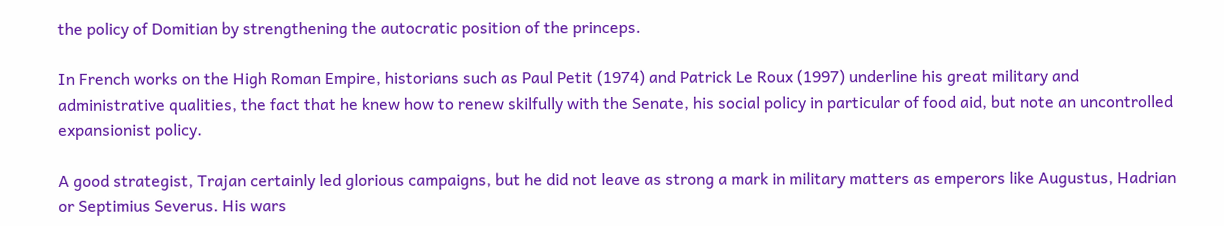the policy of Domitian by strengthening the autocratic position of the princeps.

In French works on the High Roman Empire, historians such as Paul Petit (1974) and Patrick Le Roux (1997) underline his great military and administrative qualities, the fact that he knew how to renew skilfully with the Senate, his social policy in particular of food aid, but note an uncontrolled expansionist policy.

A good strategist, Trajan certainly led glorious campaigns, but he did not leave as strong a mark in military matters as emperors like Augustus, Hadrian or Septimius Severus. His wars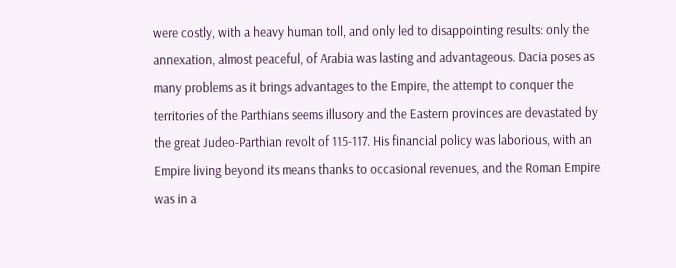were costly, with a heavy human toll, and only led to disappointing results: only the annexation, almost peaceful, of Arabia was lasting and advantageous. Dacia poses as many problems as it brings advantages to the Empire, the attempt to conquer the territories of the Parthians seems illusory and the Eastern provinces are devastated by the great Judeo-Parthian revolt of 115-117. His financial policy was laborious, with an Empire living beyond its means thanks to occasional revenues, and the Roman Empire was in a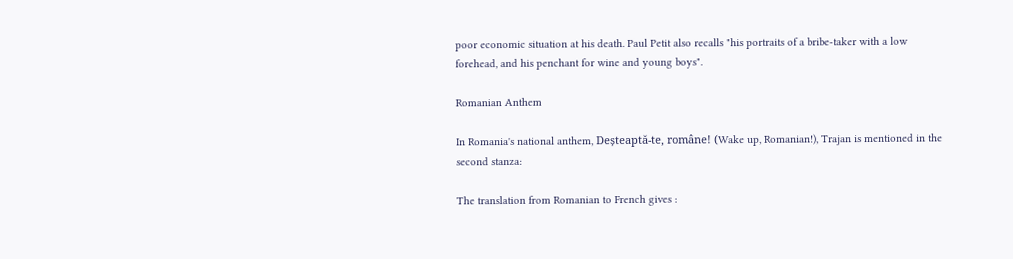poor economic situation at his death. Paul Petit also recalls "his portraits of a bribe-taker with a low forehead, and his penchant for wine and young boys".

Romanian Anthem

In Romania's national anthem, Deșteaptă-te, române! (Wake up, Romanian!), Trajan is mentioned in the second stanza:

The translation from Romanian to French gives :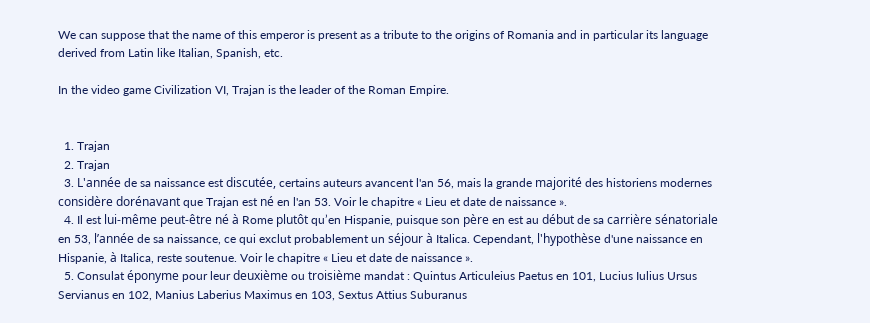We can suppose that the name of this emperor is present as a tribute to the origins of Romania and in particular its language derived from Latin like Italian, Spanish, etc.

In the video game Civilization VI, Trajan is the leader of the Roman Empire.


  1. Trajan
  2. Trajan
  3. L'année de sa naissance est discutée, certains auteurs avancent l'an 56, mais la grande majorité des historiens modernes considère dorénavant que Trajan est né en l'an 53. Voir le chapitre « Lieu et date de naissance ».
  4. Il est lui-même peut-être né à Rome plutôt qu’en Hispanie, puisque son père en est au début de sa carrière sénatoriale en 53, l’année de sa naissance, ce qui exclut probablement un séjour à Italica. Cependant, l'hypothèse d'une naissance en Hispanie, à Italica, reste soutenue. Voir le chapitre « Lieu et date de naissance ».
  5. Consulat éponyme pour leur deuxième ou troisième mandat : Quintus Articuleius Paetus en 101, Lucius Iulius Ursus Servianus en 102, Manius Laberius Maximus en 103, Sextus Attius Suburanus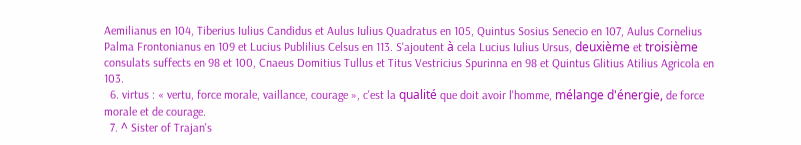Aemilianus en 104, Tiberius Iulius Candidus et Aulus Iulius Quadratus en 105, Quintus Sosius Senecio en 107, Aulus Cornelius Palma Frontonianus en 109 et Lucius Publilius Celsus en 113. S'ajoutent à cela Lucius Iulius Ursus, deuxième et troisième consulats suffects en 98 et 100, Cnaeus Domitius Tullus et Titus Vestricius Spurinna en 98 et Quintus Glitius Atilius Agricola en 103.
  6. virtus : « vertu, force morale, vaillance, courage », c'est la qualité que doit avoir l'homme, mélange d'énergie, de force morale et de courage.
  7. ^ Sister of Trajan's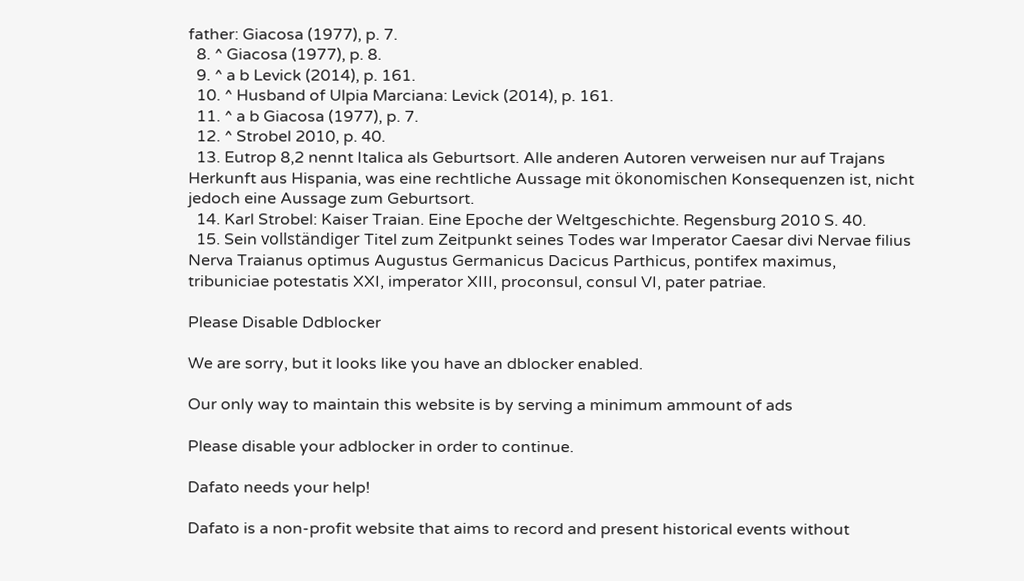father: Giacosa (1977), p. 7.
  8. ^ Giacosa (1977), p. 8.
  9. ^ a b Levick (2014), p. 161.
  10. ^ Husband of Ulpia Marciana: Levick (2014), p. 161.
  11. ^ a b Giacosa (1977), p. 7.
  12. ^ Strobel 2010, p. 40.
  13. Eutrop 8,2 nennt Italica als Geburtsort. Alle anderen Autoren verweisen nur auf Trajans Herkunft aus Hispania, was eine rechtliche Aussage mit ökonomischen Konsequenzen ist, nicht jedoch eine Aussage zum Geburtsort.
  14. Karl Strobel: Kaiser Traian. Eine Epoche der Weltgeschichte. Regensburg 2010 S. 40.
  15. Sein vollständiger Titel zum Zeitpunkt seines Todes war Imperator Caesar divi Nervae filius Nerva Traianus optimus Augustus Germanicus Dacicus Parthicus, pontifex maximus, tribuniciae potestatis XXI, imperator XIII, proconsul, consul VI, pater patriae.

Please Disable Ddblocker

We are sorry, but it looks like you have an dblocker enabled.

Our only way to maintain this website is by serving a minimum ammount of ads

Please disable your adblocker in order to continue.

Dafato needs your help!

Dafato is a non-profit website that aims to record and present historical events without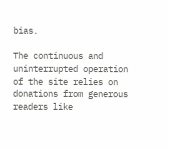bias.

The continuous and uninterrupted operation of the site relies on donations from generous readers like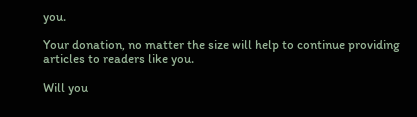you.

Your donation, no matter the size will help to continue providing articles to readers like you.

Will you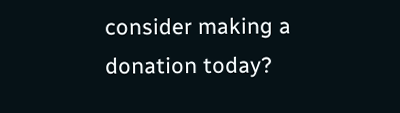consider making a donation today?